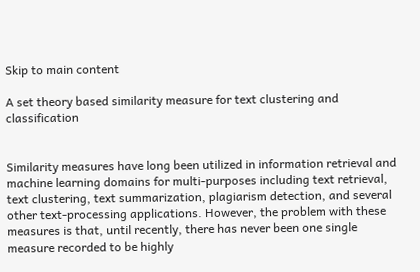Skip to main content

A set theory based similarity measure for text clustering and classification


Similarity measures have long been utilized in information retrieval and machine learning domains for multi-purposes including text retrieval, text clustering, text summarization, plagiarism detection, and several other text-processing applications. However, the problem with these measures is that, until recently, there has never been one single measure recorded to be highly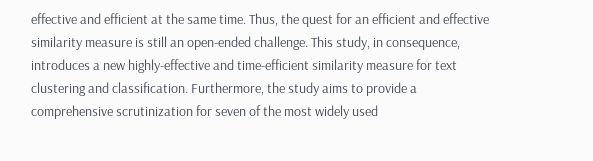effective and efficient at the same time. Thus, the quest for an efficient and effective similarity measure is still an open-ended challenge. This study, in consequence, introduces a new highly-effective and time-efficient similarity measure for text clustering and classification. Furthermore, the study aims to provide a comprehensive scrutinization for seven of the most widely used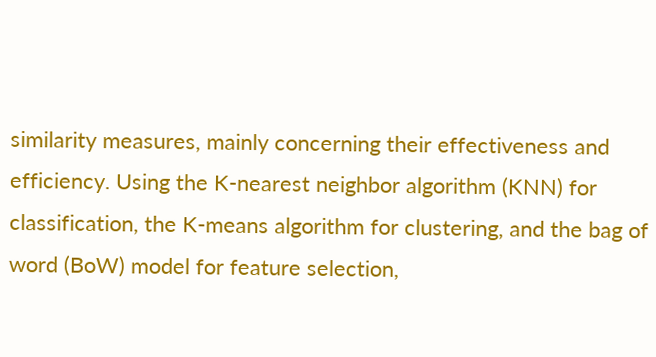similarity measures, mainly concerning their effectiveness and efficiency. Using the K-nearest neighbor algorithm (KNN) for classification, the K-means algorithm for clustering, and the bag of word (BoW) model for feature selection,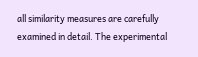all similarity measures are carefully examined in detail. The experimental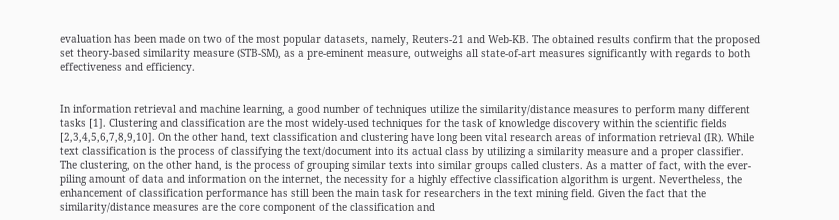evaluation has been made on two of the most popular datasets, namely, Reuters-21 and Web-KB. The obtained results confirm that the proposed set theory-based similarity measure (STB-SM), as a pre-eminent measure, outweighs all state-of-art measures significantly with regards to both effectiveness and efficiency.


In information retrieval and machine learning, a good number of techniques utilize the similarity/distance measures to perform many different tasks [1]. Clustering and classification are the most widely-used techniques for the task of knowledge discovery within the scientific fields [2,3,4,5,6,7,8,9,10]. On the other hand, text classification and clustering have long been vital research areas of information retrieval (IR). While text classification is the process of classifying the text/document into its actual class by utilizing a similarity measure and a proper classifier. The clustering, on the other hand, is the process of grouping similar texts into similar groups called clusters. As a matter of fact, with the ever-piling amount of data and information on the internet, the necessity for a highly effective classification algorithm is urgent. Nevertheless, the enhancement of classification performance has still been the main task for researchers in the text mining field. Given the fact that the similarity/distance measures are the core component of the classification and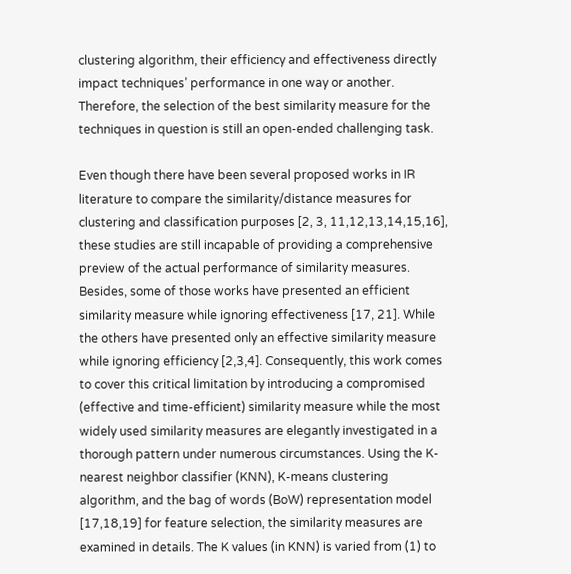clustering algorithm, their efficiency and effectiveness directly impact techniques’ performance in one way or another. Therefore, the selection of the best similarity measure for the techniques in question is still an open-ended challenging task.

Even though there have been several proposed works in IR literature to compare the similarity/distance measures for clustering and classification purposes [2, 3, 11,12,13,14,15,16], these studies are still incapable of providing a comprehensive preview of the actual performance of similarity measures. Besides, some of those works have presented an efficient similarity measure while ignoring effectiveness [17, 21]. While the others have presented only an effective similarity measure while ignoring efficiency [2,3,4]. Consequently, this work comes to cover this critical limitation by introducing a compromised (effective and time-efficient) similarity measure while the most widely used similarity measures are elegantly investigated in a thorough pattern under numerous circumstances. Using the K-nearest neighbor classifier (KNN), K-means clustering algorithm, and the bag of words (BoW) representation model [17,18,19] for feature selection, the similarity measures are examined in details. The K values (in KNN) is varied from (1) to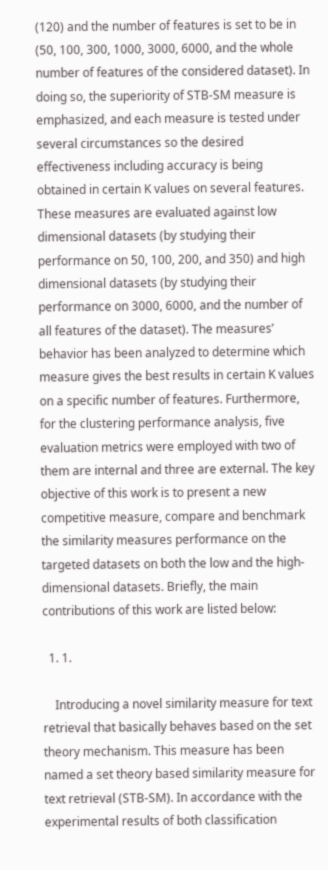(120) and the number of features is set to be in (50, 100, 300, 1000, 3000, 6000, and the whole number of features of the considered dataset). In doing so, the superiority of STB-SM measure is emphasized, and each measure is tested under several circumstances so the desired effectiveness including accuracy is being obtained in certain K values on several features. These measures are evaluated against low dimensional datasets (by studying their performance on 50, 100, 200, and 350) and high dimensional datasets (by studying their performance on 3000, 6000, and the number of all features of the dataset). The measures’ behavior has been analyzed to determine which measure gives the best results in certain K values on a specific number of features. Furthermore, for the clustering performance analysis, five evaluation metrics were employed with two of them are internal and three are external. The key objective of this work is to present a new competitive measure, compare and benchmark the similarity measures performance on the targeted datasets on both the low and the high-dimensional datasets. Briefly, the main contributions of this work are listed below:

  1. 1.

    Introducing a novel similarity measure for text retrieval that basically behaves based on the set theory mechanism. This measure has been named a set theory based similarity measure for text retrieval (STB-SM). In accordance with the experimental results of both classification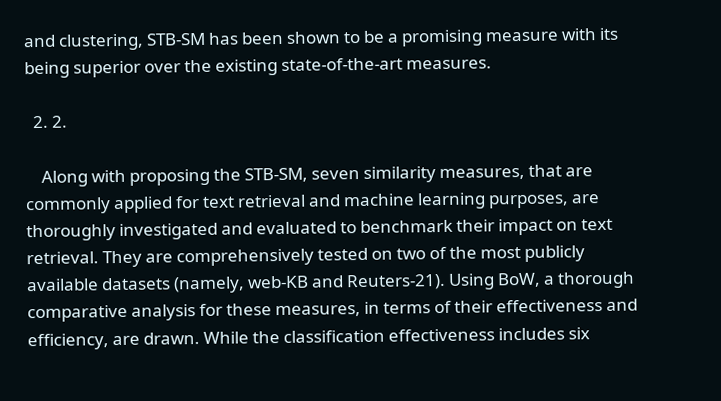and clustering, STB-SM has been shown to be a promising measure with its being superior over the existing state-of-the-art measures.

  2. 2.

    Along with proposing the STB-SM, seven similarity measures, that are commonly applied for text retrieval and machine learning purposes, are thoroughly investigated and evaluated to benchmark their impact on text retrieval. They are comprehensively tested on two of the most publicly available datasets (namely, web-KB and Reuters-21). Using BoW, a thorough comparative analysis for these measures, in terms of their effectiveness and efficiency, are drawn. While the classification effectiveness includes six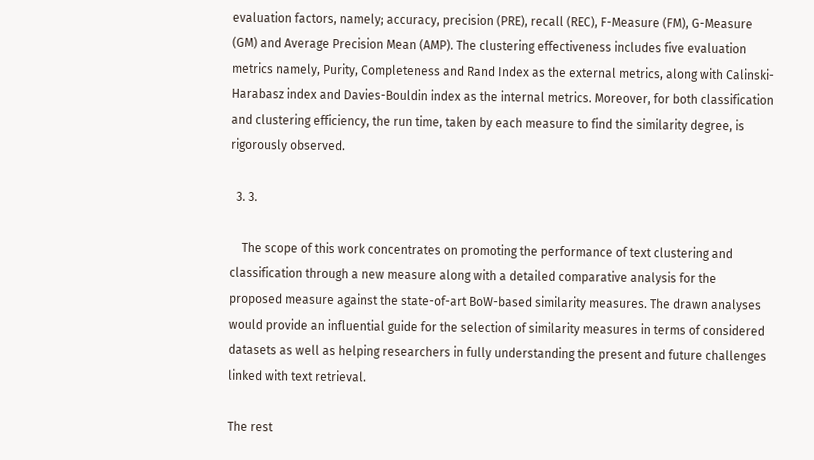evaluation factors, namely; accuracy, precision (PRE), recall (REC), F-Measure (FM), G-Measure (GM) and Average Precision Mean (AMP). The clustering effectiveness includes five evaluation metrics namely, Purity, Completeness and Rand Index as the external metrics, along with Calinski-Harabasz index and Davies-Bouldin index as the internal metrics. Moreover, for both classification and clustering efficiency, the run time, taken by each measure to find the similarity degree, is rigorously observed.

  3. 3.

    The scope of this work concentrates on promoting the performance of text clustering and classification through a new measure along with a detailed comparative analysis for the proposed measure against the state-of-art BoW-based similarity measures. The drawn analyses would provide an influential guide for the selection of similarity measures in terms of considered datasets as well as helping researchers in fully understanding the present and future challenges linked with text retrieval.

The rest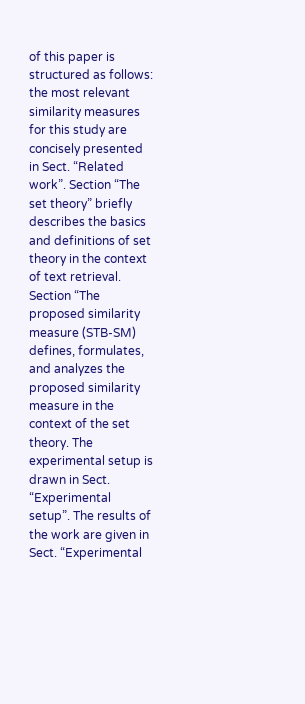of this paper is structured as follows: the most relevant similarity measures for this study are concisely presented in Sect. “Related work”. Section “The set theory” briefly describes the basics and definitions of set theory in the context of text retrieval. Section “The proposed similarity measure (STB-SM) defines, formulates, and analyzes the proposed similarity measure in the context of the set theory. The experimental setup is drawn in Sect. “Experimental setup”. The results of the work are given in Sect. “Experimental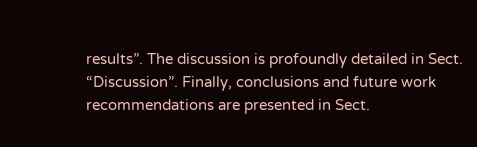results”. The discussion is profoundly detailed in Sect. “Discussion”. Finally, conclusions and future work recommendations are presented in Sect.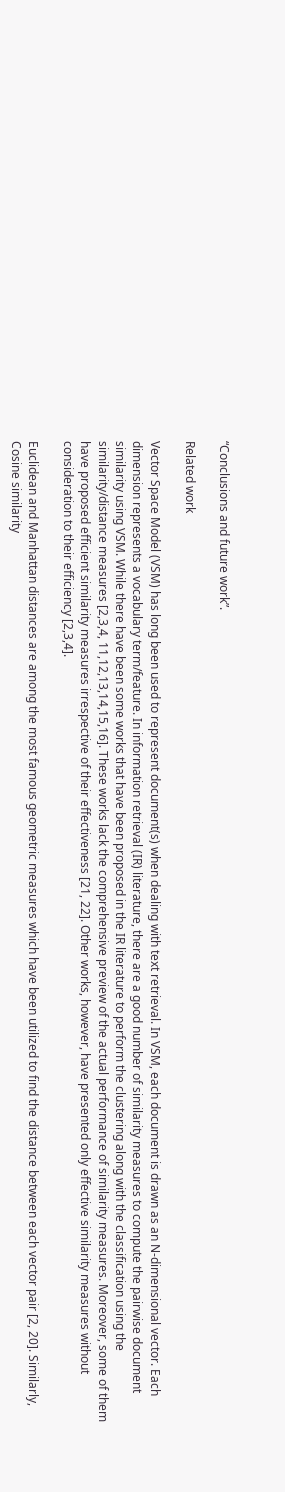“Conclusions and future work”.

Related work

Vector Space Model (VSM) has long been used to represent document(s) when dealing with text retrieval. In VSM, each document is drawn as an N-dimensional vector. Each dimension represents a vocabulary term/feature. In information retrieval (IR) literature, there are a good number of similarity measures to compute the pairwise document similarity using VSM. While there have been some works that have been proposed in the IR literature to perform the clustering along with the classification using the similarity/distance measures [2,3,4, 11,12,13,14,15,16]. These works lack the comprehensive preview of the actual performance of similarity measures. Moreover, some of them have proposed efficient similarity measures irrespective of their effectiveness [21, 22]. Other works, however, have presented only effective similarity measures without consideration to their efficiency [2,3,4].

Euclidean and Manhattan distances are among the most famous geometric measures which have been utilized to find the distance between each vector pair [2, 20]. Similarly, Cosine similarity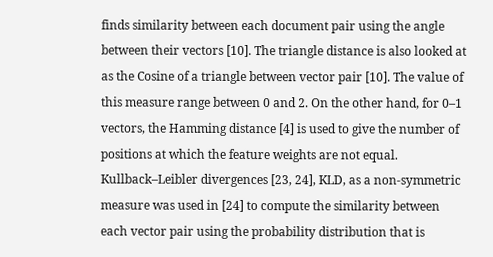finds similarity between each document pair using the angle between their vectors [10]. The triangle distance is also looked at as the Cosine of a triangle between vector pair [10]. The value of this measure range between 0 and 2. On the other hand, for 0–1 vectors, the Hamming distance [4] is used to give the number of positions at which the feature weights are not equal. Kullback–Leibler divergences [23, 24], KLD, as a non-symmetric measure was used in [24] to compute the similarity between each vector pair using the probability distribution that is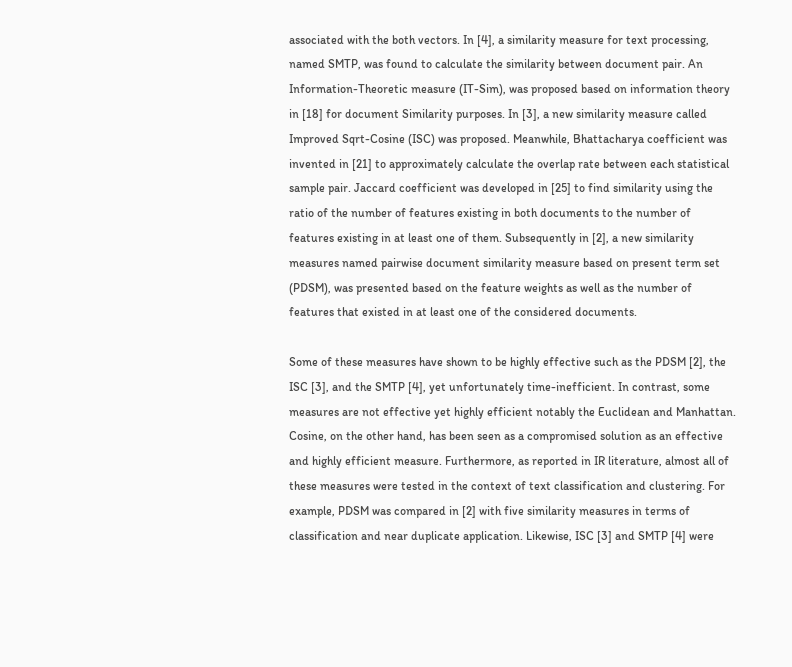associated with the both vectors. In [4], a similarity measure for text processing, named SMTP, was found to calculate the similarity between document pair. An Information-Theoretic measure (IT-Sim), was proposed based on information theory in [18] for document Similarity purposes. In [3], a new similarity measure called Improved Sqrt-Cosine (ISC) was proposed. Meanwhile, Bhattacharya coefficient was invented in [21] to approximately calculate the overlap rate between each statistical sample pair. Jaccard coefficient was developed in [25] to find similarity using the ratio of the number of features existing in both documents to the number of features existing in at least one of them. Subsequently in [2], a new similarity measures named pairwise document similarity measure based on present term set (PDSM), was presented based on the feature weights as well as the number of features that existed in at least one of the considered documents.

Some of these measures have shown to be highly effective such as the PDSM [2], the ISC [3], and the SMTP [4], yet unfortunately time-inefficient. In contrast, some measures are not effective yet highly efficient notably the Euclidean and Manhattan. Cosine, on the other hand, has been seen as a compromised solution as an effective and highly efficient measure. Furthermore, as reported in IR literature, almost all of these measures were tested in the context of text classification and clustering. For example, PDSM was compared in [2] with five similarity measures in terms of classification and near duplicate application. Likewise, ISC [3] and SMTP [4] were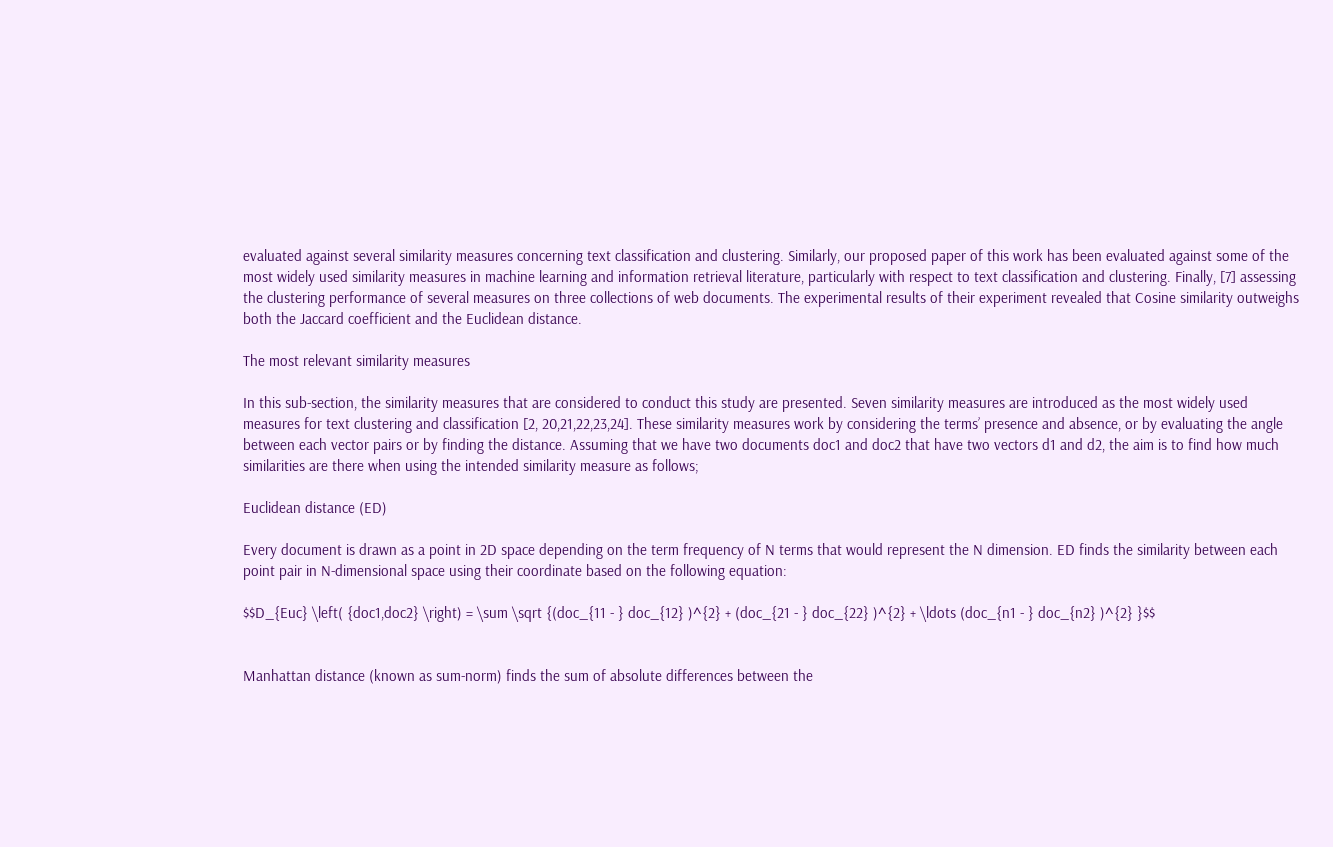evaluated against several similarity measures concerning text classification and clustering. Similarly, our proposed paper of this work has been evaluated against some of the most widely used similarity measures in machine learning and information retrieval literature, particularly with respect to text classification and clustering. Finally, [7] assessing the clustering performance of several measures on three collections of web documents. The experimental results of their experiment revealed that Cosine similarity outweighs both the Jaccard coefficient and the Euclidean distance.

The most relevant similarity measures

In this sub-section, the similarity measures that are considered to conduct this study are presented. Seven similarity measures are introduced as the most widely used measures for text clustering and classification [2, 20,21,22,23,24]. These similarity measures work by considering the terms’ presence and absence, or by evaluating the angle between each vector pairs or by finding the distance. Assuming that we have two documents doc1 and doc2 that have two vectors d1 and d2, the aim is to find how much similarities are there when using the intended similarity measure as follows;

Euclidean distance (ED)

Every document is drawn as a point in 2D space depending on the term frequency of N terms that would represent the N dimension. ED finds the similarity between each point pair in N-dimensional space using their coordinate based on the following equation:

$$D_{Euc} \left( {doc1,doc2} \right) = \sum \sqrt {(doc_{11 - } doc_{12} )^{2} + (doc_{21 - } doc_{22} )^{2} + \ldots (doc_{n1 - } doc_{n2} )^{2} }$$


Manhattan distance (known as sum-norm) finds the sum of absolute differences between the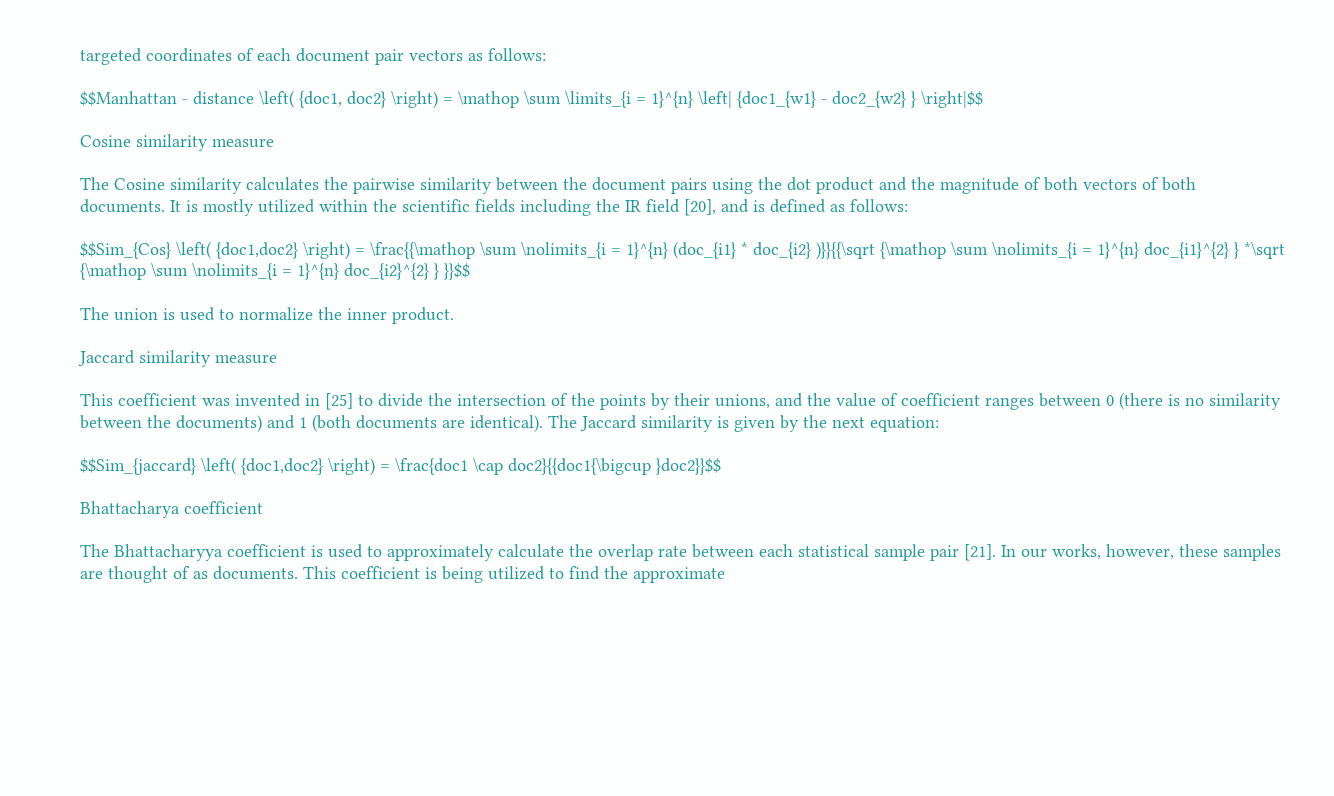targeted coordinates of each document pair vectors as follows:

$$Manhattan - distance \left( {doc1, doc2} \right) = \mathop \sum \limits_{i = 1}^{n} \left| {doc1_{w1} - doc2_{w2} } \right|$$

Cosine similarity measure

The Cosine similarity calculates the pairwise similarity between the document pairs using the dot product and the magnitude of both vectors of both documents. It is mostly utilized within the scientific fields including the IR field [20], and is defined as follows:

$$Sim_{Cos} \left( {doc1,doc2} \right) = \frac{{\mathop \sum \nolimits_{i = 1}^{n} (doc_{i1} * doc_{i2} )}}{{\sqrt {\mathop \sum \nolimits_{i = 1}^{n} doc_{i1}^{2} } *\sqrt {\mathop \sum \nolimits_{i = 1}^{n} doc_{i2}^{2} } }}$$

The union is used to normalize the inner product.

Jaccard similarity measure

This coefficient was invented in [25] to divide the intersection of the points by their unions, and the value of coefficient ranges between 0 (there is no similarity between the documents) and 1 (both documents are identical). The Jaccard similarity is given by the next equation:

$$Sim_{jaccard} \left( {doc1,doc2} \right) = \frac{doc1 \cap doc2}{{doc1{\bigcup }doc2}}$$

Bhattacharya coefficient

The Bhattacharyya coefficient is used to approximately calculate the overlap rate between each statistical sample pair [21]. In our works, however, these samples are thought of as documents. This coefficient is being utilized to find the approximate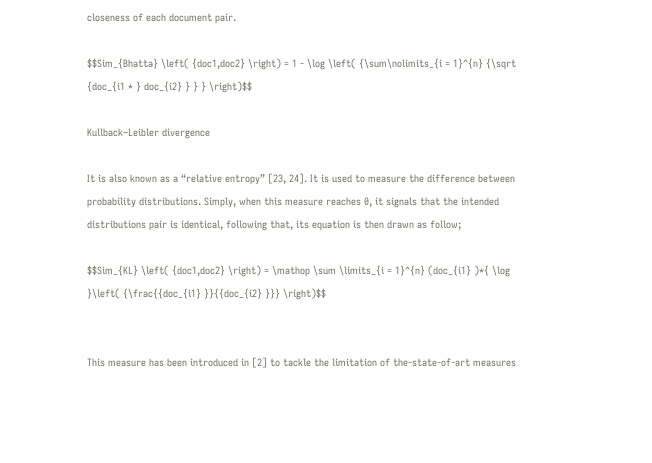closeness of each document pair.

$$Sim_{Bhatta} \left( {doc1,doc2} \right) = 1 - \log \left( {\sum\nolimits_{i = 1}^{n} {\sqrt {doc_{i1 * } doc_{i2} } } } \right)$$

Kullback–Leibler divergence

It is also known as a “relative entropy” [23, 24]. It is used to measure the difference between probability distributions. Simply, when this measure reaches 0, it signals that the intended distributions pair is identical, following that, its equation is then drawn as follow;

$$Sim_{KL} \left( {doc1,doc2} \right) = \mathop \sum \limits_{i = 1}^{n} (doc_{i1} )*{ \log }\left( {\frac{{doc_{i1} }}{{doc_{i2} }}} \right)$$


This measure has been introduced in [2] to tackle the limitation of the-state-of-art measures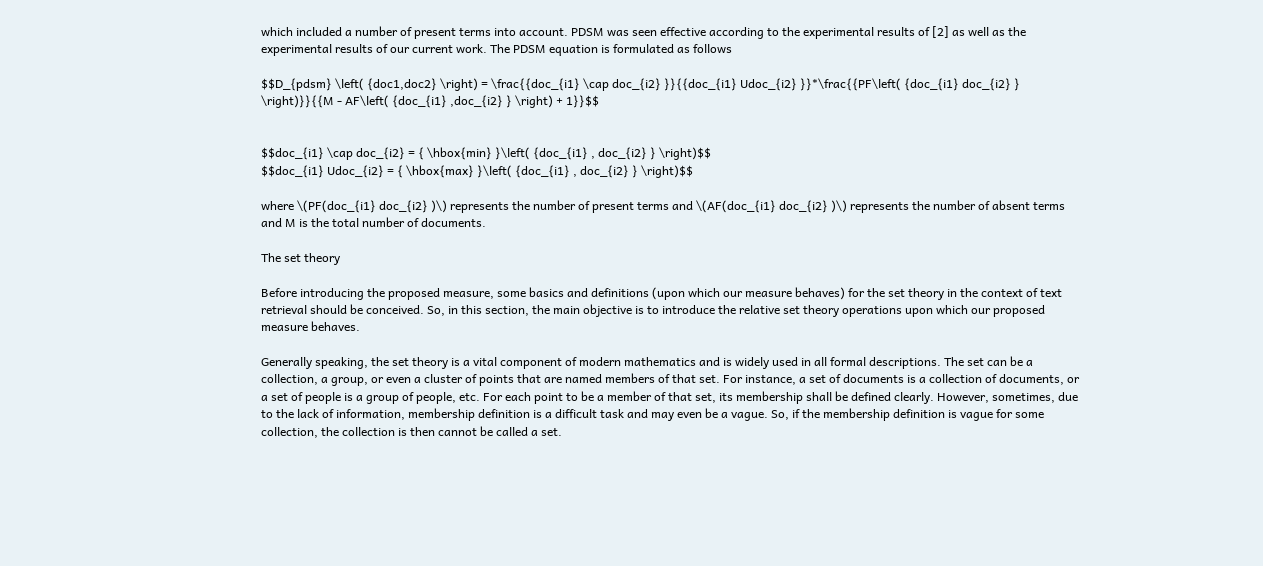which included a number of present terms into account. PDSM was seen effective according to the experimental results of [2] as well as the experimental results of our current work. The PDSM equation is formulated as follows

$$D_{pdsm} \left( {doc1,doc2} \right) = \frac{{doc_{i1} \cap doc_{i2} }}{{doc_{i1} Udoc_{i2} }}*\frac{{PF\left( {doc_{i1} doc_{i2} } \right)}}{{M - AF\left( {doc_{i1} ,doc_{i2} } \right) + 1}}$$


$$doc_{i1} \cap doc_{i2} = { \hbox{min} }\left( {doc_{i1} , doc_{i2} } \right)$$
$$doc_{i1} Udoc_{i2} = { \hbox{max} }\left( {doc_{i1} , doc_{i2} } \right)$$

where \(PF(doc_{i1} doc_{i2} )\) represents the number of present terms and \(AF(doc_{i1} doc_{i2} )\) represents the number of absent terms and M is the total number of documents.

The set theory

Before introducing the proposed measure, some basics and definitions (upon which our measure behaves) for the set theory in the context of text retrieval should be conceived. So, in this section, the main objective is to introduce the relative set theory operations upon which our proposed measure behaves.

Generally speaking, the set theory is a vital component of modern mathematics and is widely used in all formal descriptions. The set can be a collection, a group, or even a cluster of points that are named members of that set. For instance, a set of documents is a collection of documents, or a set of people is a group of people, etc. For each point to be a member of that set, its membership shall be defined clearly. However, sometimes, due to the lack of information, membership definition is a difficult task and may even be a vague. So, if the membership definition is vague for some collection, the collection is then cannot be called a set.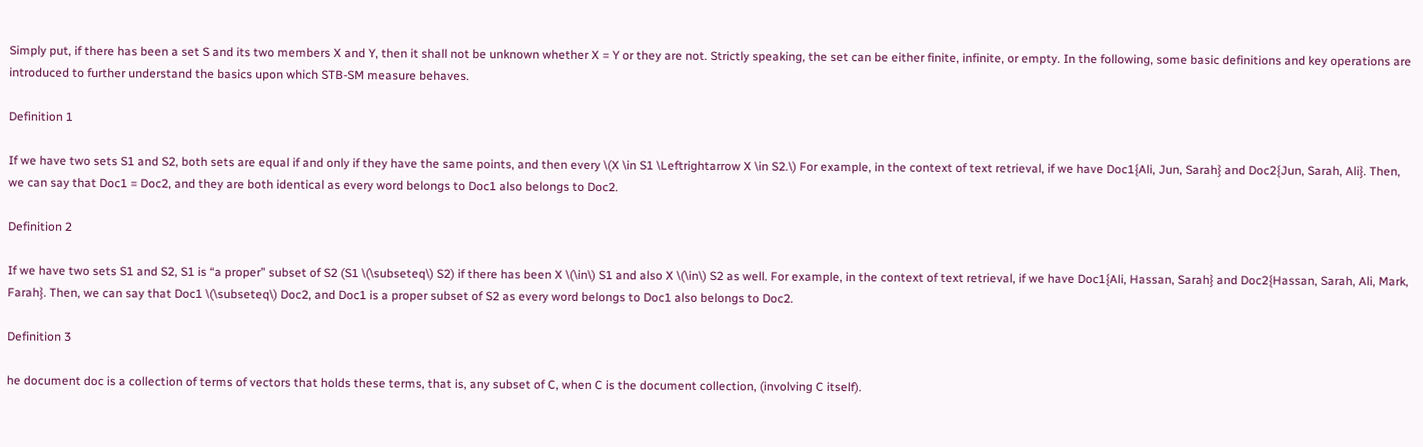Simply put, if there has been a set S and its two members X and Y, then it shall not be unknown whether X = Y or they are not. Strictly speaking, the set can be either finite, infinite, or empty. In the following, some basic definitions and key operations are introduced to further understand the basics upon which STB-SM measure behaves.

Definition 1

If we have two sets S1 and S2, both sets are equal if and only if they have the same points, and then every \(X \in S1 \Leftrightarrow X \in S2.\) For example, in the context of text retrieval, if we have Doc1{Ali, Jun, Sarah} and Doc2{Jun, Sarah, Ali}. Then, we can say that Doc1 = Doc2, and they are both identical as every word belongs to Doc1 also belongs to Doc2.

Definition 2

If we have two sets S1 and S2, S1 is “a proper” subset of S2 (S1 \(\subseteq\) S2) if there has been X \(\in\) S1 and also X \(\in\) S2 as well. For example, in the context of text retrieval, if we have Doc1{Ali, Hassan, Sarah} and Doc2{Hassan, Sarah, Ali, Mark, Farah}. Then, we can say that Doc1 \(\subseteq\) Doc2, and Doc1 is a proper subset of S2 as every word belongs to Doc1 also belongs to Doc2.

Definition 3

he document doc is a collection of terms of vectors that holds these terms, that is, any subset of C, when C is the document collection, (involving C itself).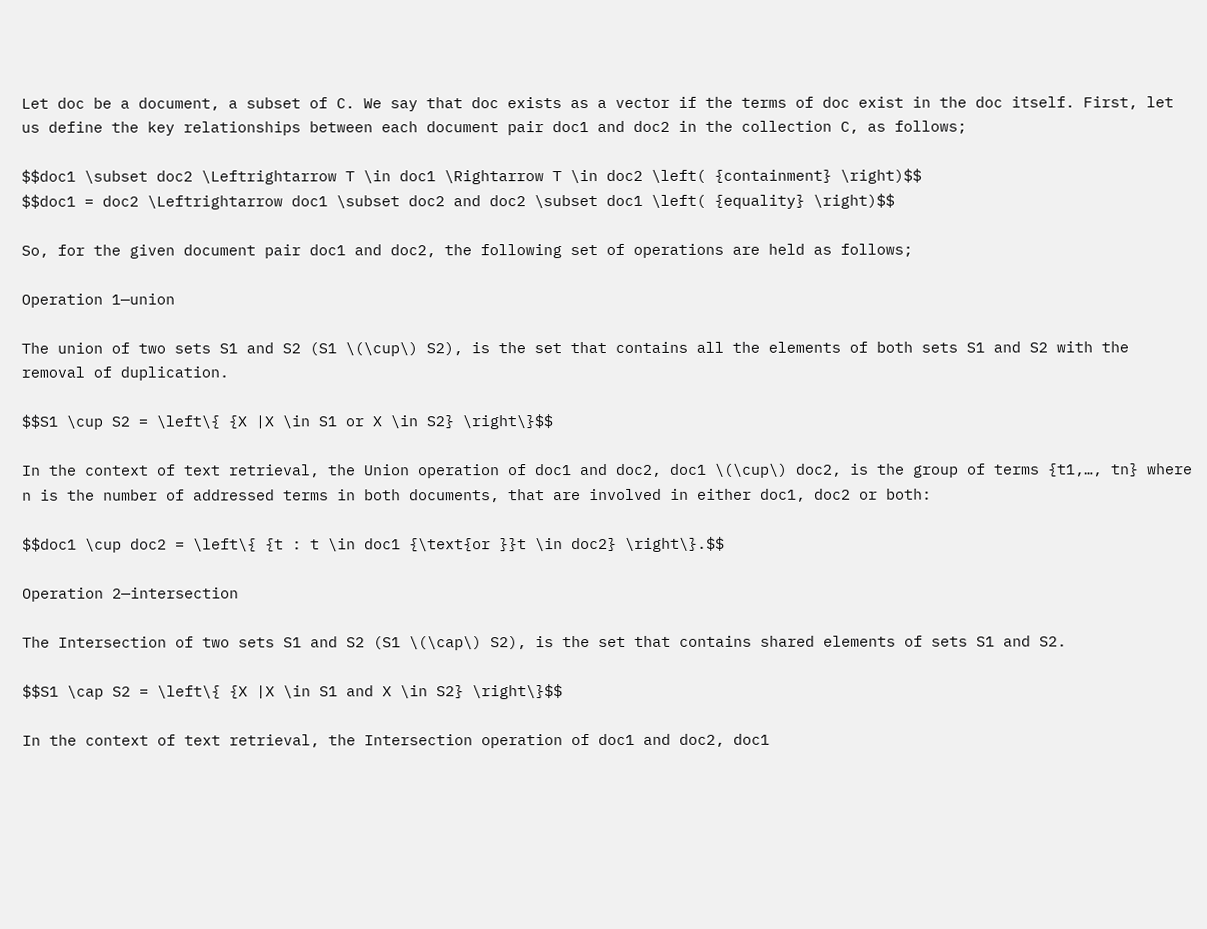Let doc be a document, a subset of C. We say that doc exists as a vector if the terms of doc exist in the doc itself. First, let us define the key relationships between each document pair doc1 and doc2 in the collection C, as follows;

$$doc1 \subset doc2 \Leftrightarrow T \in doc1 \Rightarrow T \in doc2 \left( {containment} \right)$$
$$doc1 = doc2 \Leftrightarrow doc1 \subset doc2 and doc2 \subset doc1 \left( {equality} \right)$$

So, for the given document pair doc1 and doc2, the following set of operations are held as follows;

Operation 1—union

The union of two sets S1 and S2 (S1 \(\cup\) S2), is the set that contains all the elements of both sets S1 and S2 with the removal of duplication.

$$S1 \cup S2 = \left\{ {X |X \in S1 or X \in S2} \right\}$$

In the context of text retrieval, the Union operation of doc1 and doc2, doc1 \(\cup\) doc2, is the group of terms {t1,…, tn} where n is the number of addressed terms in both documents, that are involved in either doc1, doc2 or both:

$$doc1 \cup doc2 = \left\{ {t : t \in doc1 {\text{or }}t \in doc2} \right\}.$$

Operation 2—intersection

The Intersection of two sets S1 and S2 (S1 \(\cap\) S2), is the set that contains shared elements of sets S1 and S2.

$$S1 \cap S2 = \left\{ {X |X \in S1 and X \in S2} \right\}$$

In the context of text retrieval, the Intersection operation of doc1 and doc2, doc1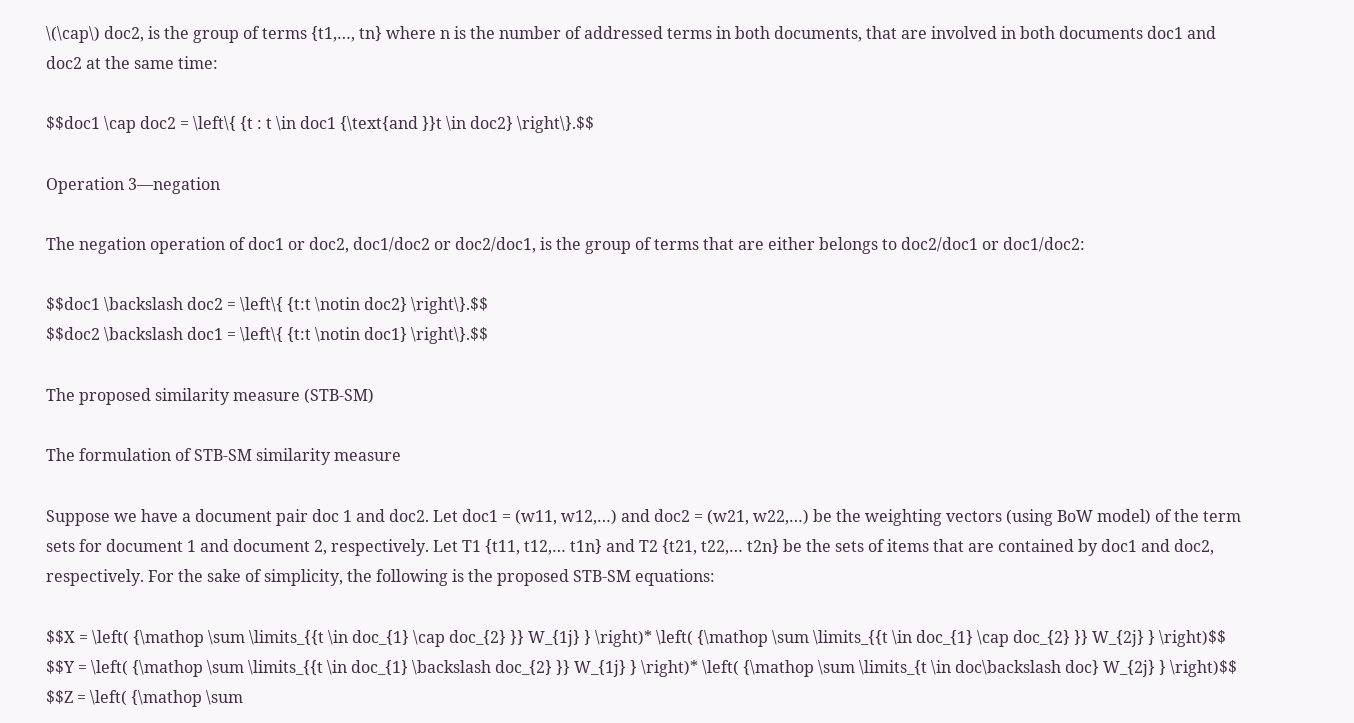\(\cap\) doc2, is the group of terms {t1,…, tn} where n is the number of addressed terms in both documents, that are involved in both documents doc1 and doc2 at the same time:

$$doc1 \cap doc2 = \left\{ {t : t \in doc1 {\text{and }}t \in doc2} \right\}.$$

Operation 3—negation

The negation operation of doc1 or doc2, doc1/doc2 or doc2/doc1, is the group of terms that are either belongs to doc2/doc1 or doc1/doc2:

$$doc1 \backslash doc2 = \left\{ {t:t \notin doc2} \right\}.$$
$$doc2 \backslash doc1 = \left\{ {t:t \notin doc1} \right\}.$$

The proposed similarity measure (STB-SM)

The formulation of STB-SM similarity measure

Suppose we have a document pair doc 1 and doc2. Let doc1 = (w11, w12,…) and doc2 = (w21, w22,…) be the weighting vectors (using BoW model) of the term sets for document 1 and document 2, respectively. Let T1 {t11, t12,… t1n} and T2 {t21, t22,… t2n} be the sets of items that are contained by doc1 and doc2, respectively. For the sake of simplicity, the following is the proposed STB-SM equations:

$$X = \left( {\mathop \sum \limits_{{t \in doc_{1} \cap doc_{2} }} W_{1j} } \right)* \left( {\mathop \sum \limits_{{t \in doc_{1} \cap doc_{2} }} W_{2j} } \right)$$
$$Y = \left( {\mathop \sum \limits_{{t \in doc_{1} \backslash doc_{2} }} W_{1j} } \right)* \left( {\mathop \sum \limits_{t \in doc\backslash doc} W_{2j} } \right)$$
$$Z = \left( {\mathop \sum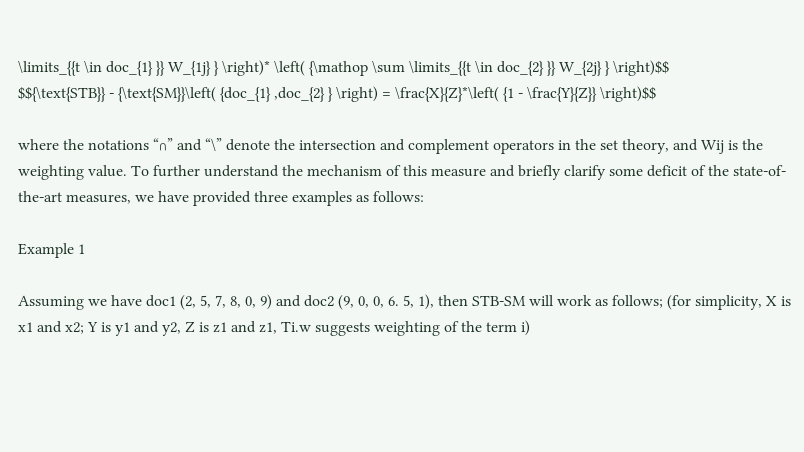\limits_{{t \in doc_{1} }} W_{1j} } \right)* \left( {\mathop \sum \limits_{{t \in doc_{2} }} W_{2j} } \right)$$
$${\text{STB}} - {\text{SM}}\left( {doc_{1} ,doc_{2} } \right) = \frac{X}{Z}*\left( {1 - \frac{Y}{Z}} \right)$$

where the notations “∩” and “\” denote the intersection and complement operators in the set theory, and Wij is the weighting value. To further understand the mechanism of this measure and briefly clarify some deficit of the state-of-the-art measures, we have provided three examples as follows:

Example 1

Assuming we have doc1 (2, 5, 7, 8, 0, 9) and doc2 (9, 0, 0, 6. 5, 1), then STB-SM will work as follows; (for simplicity, X is x1 and x2; Y is y1 and y2, Z is z1 and z1, Ti.w suggests weighting of the term i)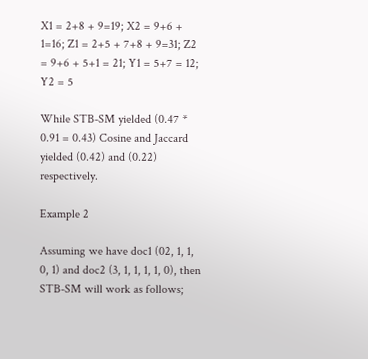X1 = 2+8 + 9=19; X2 = 9+6 + 1=16; Z1 = 2+5 + 7+8 + 9=31; Z2 = 9+6 + 5+1 = 21; Y1 = 5+7 = 12; Y2 = 5

While STB-SM yielded (0.47 * 0.91 = 0.43) Cosine and Jaccard yielded (0.42) and (0.22) respectively.

Example 2

Assuming we have doc1 (02, 1, 1, 0, 1) and doc2 (3, 1, 1, 1, 1, 0), then STB-SM will work as follows;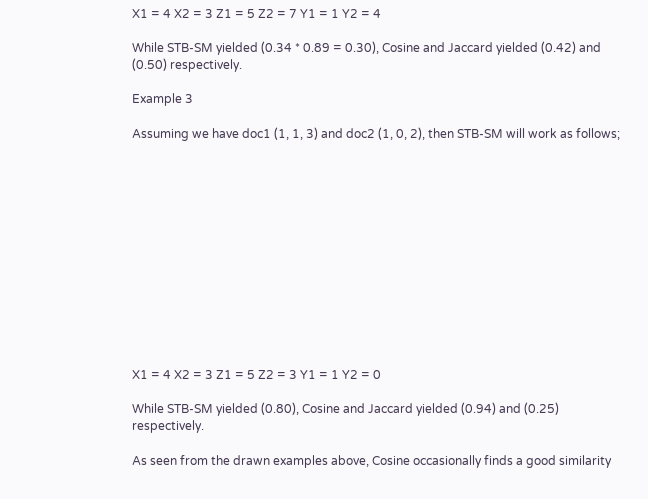X1 = 4 X2 = 3 Z1 = 5 Z2 = 7 Y1 = 1 Y2 = 4

While STB-SM yielded (0.34 * 0.89 = 0.30), Cosine and Jaccard yielded (0.42) and (0.50) respectively.

Example 3

Assuming we have doc1 (1, 1, 3) and doc2 (1, 0, 2), then STB-SM will work as follows;













X1 = 4 X2 = 3 Z1 = 5 Z2 = 3 Y1 = 1 Y2 = 0

While STB-SM yielded (0.80), Cosine and Jaccard yielded (0.94) and (0.25) respectively.

As seen from the drawn examples above, Cosine occasionally finds a good similarity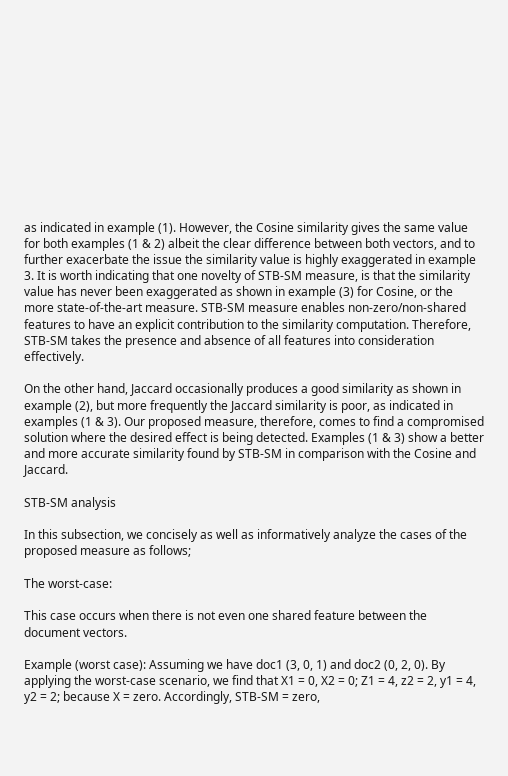as indicated in example (1). However, the Cosine similarity gives the same value for both examples (1 & 2) albeit the clear difference between both vectors, and to further exacerbate the issue the similarity value is highly exaggerated in example 3. It is worth indicating that one novelty of STB-SM measure, is that the similarity value has never been exaggerated as shown in example (3) for Cosine, or the more state-of-the-art measure. STB-SM measure enables non-zero/non-shared features to have an explicit contribution to the similarity computation. Therefore, STB-SM takes the presence and absence of all features into consideration effectively.

On the other hand, Jaccard occasionally produces a good similarity as shown in example (2), but more frequently the Jaccard similarity is poor, as indicated in examples (1 & 3). Our proposed measure, therefore, comes to find a compromised solution where the desired effect is being detected. Examples (1 & 3) show a better and more accurate similarity found by STB-SM in comparison with the Cosine and Jaccard.

STB-SM analysis

In this subsection, we concisely as well as informatively analyze the cases of the proposed measure as follows;

The worst-case:

This case occurs when there is not even one shared feature between the document vectors.

Example (worst case): Assuming we have doc1 (3, 0, 1) and doc2 (0, 2, 0). By applying the worst-case scenario, we find that X1 = 0, X2 = 0; Z1 = 4, z2 = 2, y1 = 4, y2 = 2; because X = zero. Accordingly, STB-SM = zero,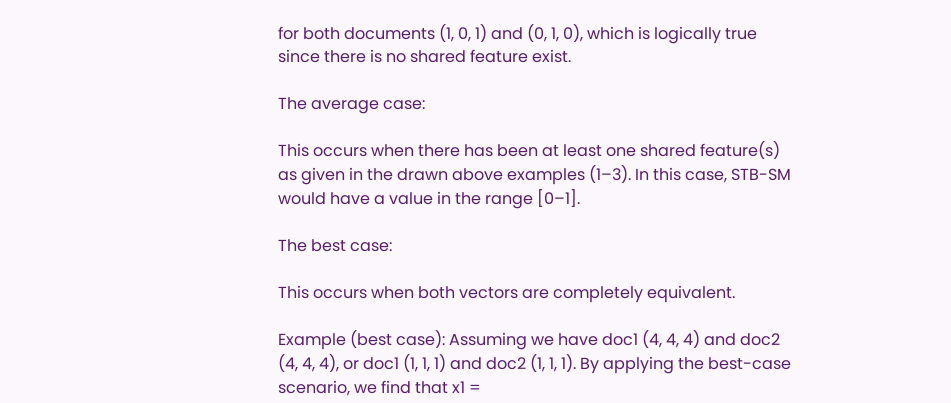for both documents (1, 0, 1) and (0, 1, 0), which is logically true since there is no shared feature exist.

The average case:

This occurs when there has been at least one shared feature(s) as given in the drawn above examples (1–3). In this case, STB-SM would have a value in the range [0–1].

The best case:

This occurs when both vectors are completely equivalent.

Example (best case): Assuming we have doc1 (4, 4, 4) and doc2 (4, 4, 4), or doc1 (1, 1, 1) and doc2 (1, 1, 1). By applying the best-case scenario, we find that x1 =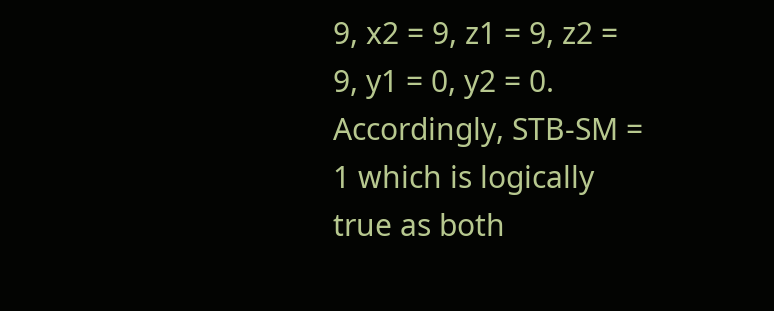9, x2 = 9, z1 = 9, z2 = 9, y1 = 0, y2 = 0. Accordingly, STB-SM = 1 which is logically true as both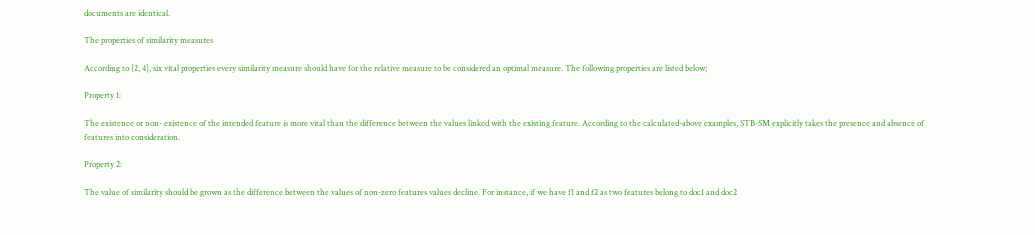documents are identical.

The properties of similarity measures

According to [2, 4], six vital properties every similarity measure should have for the relative measure to be considered an optimal measure. The following properties are listed below;

Property 1:

The existence or non- existence of the intended feature is more vital than the difference between the values linked with the existing feature. According to the calculated-above examples, STB-SM explicitly takes the presence and absence of features into consideration.

Property 2:

The value of similarity should be grown as the difference between the values of non-zero features values decline. For instance, if we have f1 and f2 as two features belong to doc1 and doc2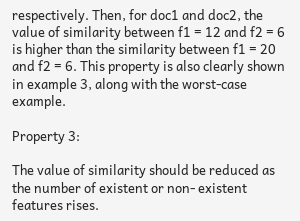respectively. Then, for doc1 and doc2, the value of similarity between f1 = 12 and f2 = 6 is higher than the similarity between f1 = 20 and f2 = 6. This property is also clearly shown in example 3, along with the worst-case example.

Property 3:

The value of similarity should be reduced as the number of existent or non- existent features rises.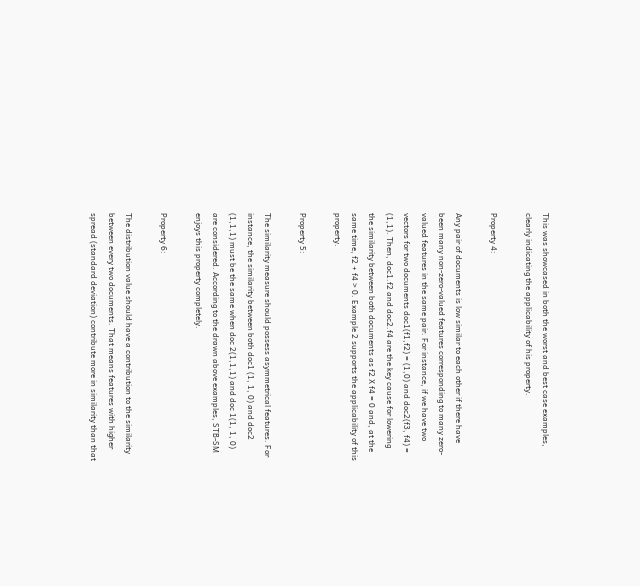This was showcased in both the worst and best case examples, clearly indicating the applicability of his property.

Property 4:

Any pair of documents is low similar to each other if there have been many non-zero-valued features corresponding to many zero-valued features in the same pair. For instance, if we have two vectors for two documents doc1(f1,f2) = (1,0) and doc2(f3, f4) = (1,1). Then, doc1.f2 and doc2.f4 are the key cause for lowering the similarity between both documents as f2 X f4 = 0 and, at the same time, f2 + f4 > 0. Example 2 supports the applicability of this property.

Property 5:

The similarity measure should possess asymmetrical features. For instance, the similarity between both doc1 (1, 1, 0) and doc2 (1,1,1) must be the same when doc 2(1,1,1) and doc 1(1, 1, 0) are considered. According to the drawn above examples, STB-SM enjoys this property completely.

Property 6:

The distribution value should have a contribution to the similarity between every two documents. That means features with higher spread (standard deviation) contribute more in similarity than that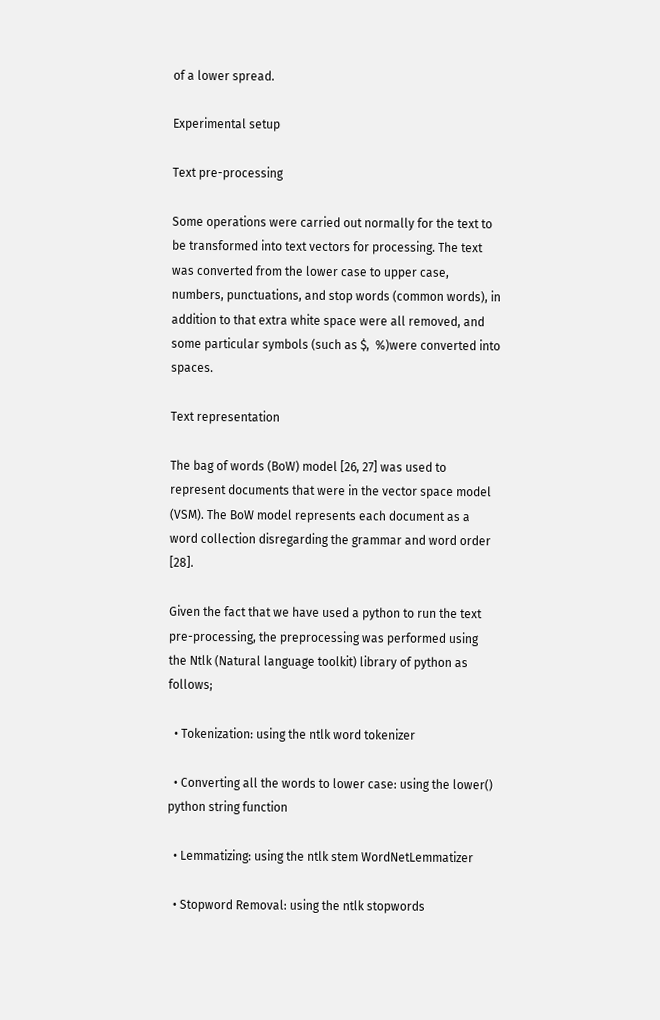of a lower spread.

Experimental setup

Text pre-processing

Some operations were carried out normally for the text to be transformed into text vectors for processing. The text was converted from the lower case to upper case, numbers, punctuations, and stop words (common words), in addition to that extra white space were all removed, and some particular symbols (such as $,  %)were converted into spaces.

Text representation

The bag of words (BoW) model [26, 27] was used to represent documents that were in the vector space model (VSM). The BoW model represents each document as a word collection disregarding the grammar and word order [28].

Given the fact that we have used a python to run the text pre-processing, the preprocessing was performed using the Ntlk (Natural language toolkit) library of python as follows;

  • Tokenization: using the ntlk word tokenizer

  • Converting all the words to lower case: using the lower() python string function

  • Lemmatizing: using the ntlk stem WordNetLemmatizer

  • Stopword Removal: using the ntlk stopwords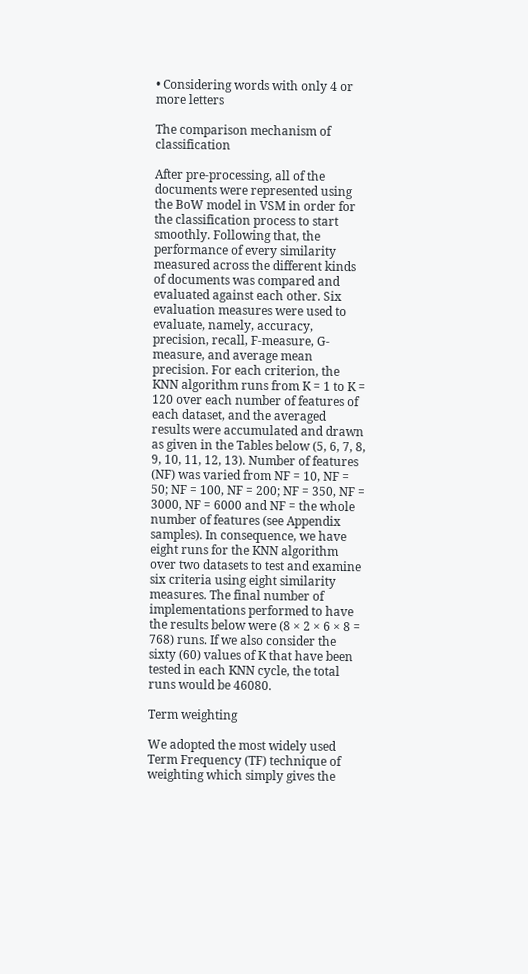• Considering words with only 4 or more letters

The comparison mechanism of classification

After pre-processing, all of the documents were represented using the BoW model in VSM in order for the classification process to start smoothly. Following that, the performance of every similarity measured across the different kinds of documents was compared and evaluated against each other. Six evaluation measures were used to evaluate, namely, accuracy, precision, recall, F-measure, G-measure, and average mean precision. For each criterion, the KNN algorithm runs from K = 1 to K = 120 over each number of features of each dataset, and the averaged results were accumulated and drawn as given in the Tables below (5, 6, 7, 8, 9, 10, 11, 12, 13). Number of features (NF) was varied from NF = 10, NF = 50; NF = 100, NF = 200; NF = 350, NF = 3000, NF = 6000 and NF = the whole number of features (see Appendix samples). In consequence, we have eight runs for the KNN algorithm over two datasets to test and examine six criteria using eight similarity measures. The final number of implementations performed to have the results below were (8 × 2 × 6 × 8 = 768) runs. If we also consider the sixty (60) values of K that have been tested in each KNN cycle, the total runs would be 46080.

Term weighting

We adopted the most widely used Term Frequency (TF) technique of weighting which simply gives the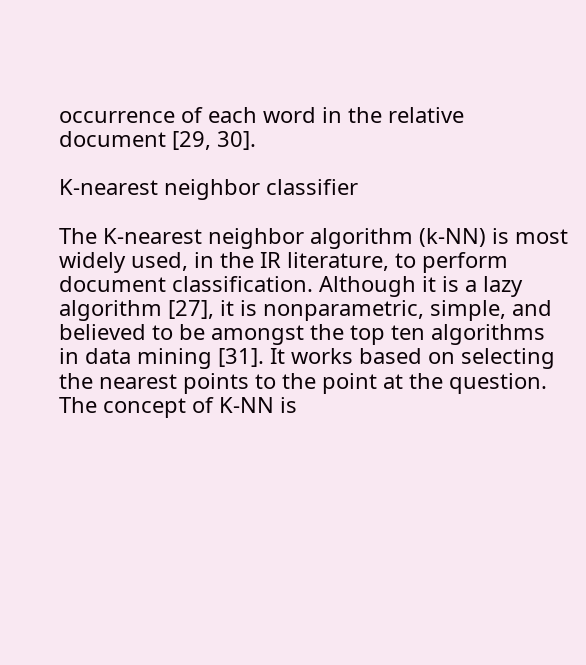occurrence of each word in the relative document [29, 30].

K-nearest neighbor classifier

The K-nearest neighbor algorithm (k-NN) is most widely used, in the IR literature, to perform document classification. Although it is a lazy algorithm [27], it is nonparametric, simple, and believed to be amongst the top ten algorithms in data mining [31]. It works based on selecting the nearest points to the point at the question. The concept of K-NN is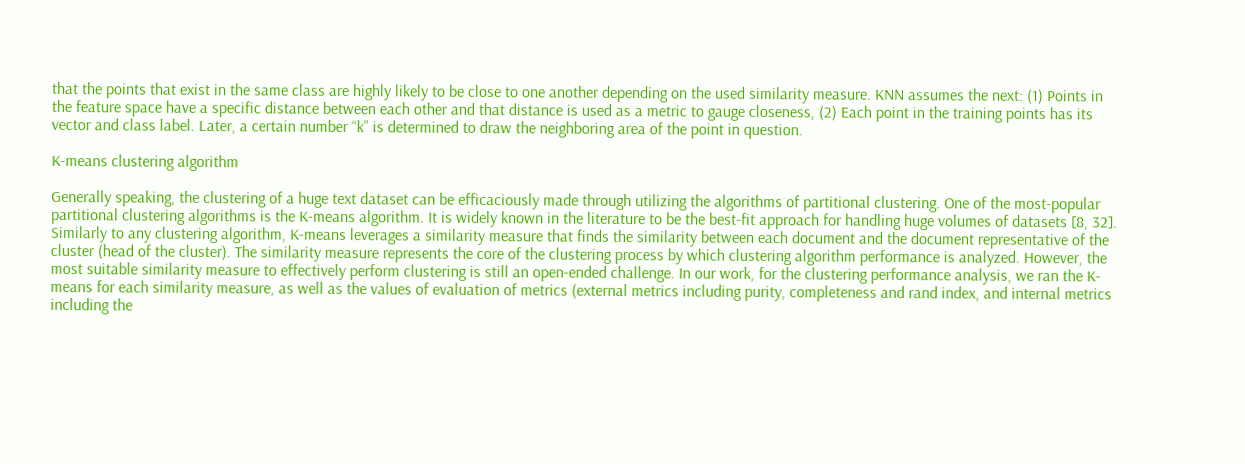that the points that exist in the same class are highly likely to be close to one another depending on the used similarity measure. KNN assumes the next: (1) Points in the feature space have a specific distance between each other and that distance is used as a metric to gauge closeness, (2) Each point in the training points has its vector and class label. Later, a certain number “k” is determined to draw the neighboring area of the point in question.

K-means clustering algorithm

Generally speaking, the clustering of a huge text dataset can be efficaciously made through utilizing the algorithms of partitional clustering. One of the most-popular partitional clustering algorithms is the K-means algorithm. It is widely known in the literature to be the best-fit approach for handling huge volumes of datasets [8, 32]. Similarly to any clustering algorithm, K-means leverages a similarity measure that finds the similarity between each document and the document representative of the cluster (head of the cluster). The similarity measure represents the core of the clustering process by which clustering algorithm performance is analyzed. However, the most suitable similarity measure to effectively perform clustering is still an open-ended challenge. In our work, for the clustering performance analysis, we ran the K-means for each similarity measure, as well as the values of evaluation of metrics (external metrics including purity, completeness and rand index, and internal metrics including the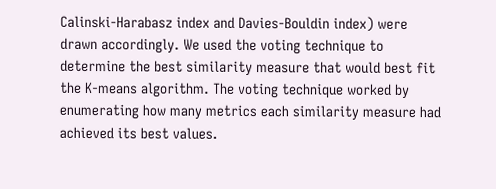Calinski-Harabasz index and Davies-Bouldin index) were drawn accordingly. We used the voting technique to determine the best similarity measure that would best fit the K-means algorithm. The voting technique worked by enumerating how many metrics each similarity measure had achieved its best values.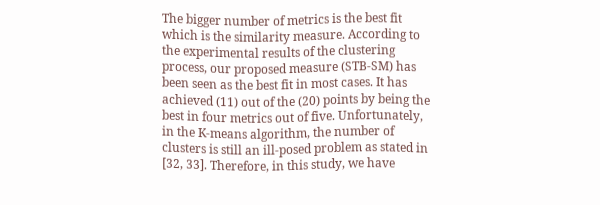The bigger number of metrics is the best fit which is the similarity measure. According to the experimental results of the clustering process, our proposed measure (STB-SM) has been seen as the best fit in most cases. It has achieved (11) out of the (20) points by being the best in four metrics out of five. Unfortunately, in the K-means algorithm, the number of clusters is still an ill-posed problem as stated in [32, 33]. Therefore, in this study, we have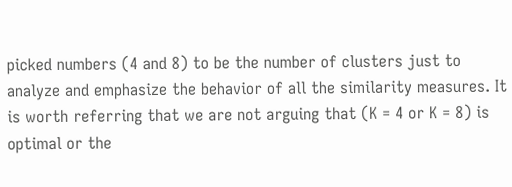picked numbers (4 and 8) to be the number of clusters just to analyze and emphasize the behavior of all the similarity measures. It is worth referring that we are not arguing that (K = 4 or K = 8) is optimal or the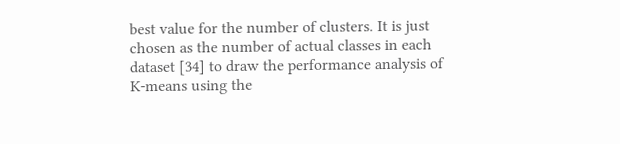best value for the number of clusters. It is just chosen as the number of actual classes in each dataset [34] to draw the performance analysis of K-means using the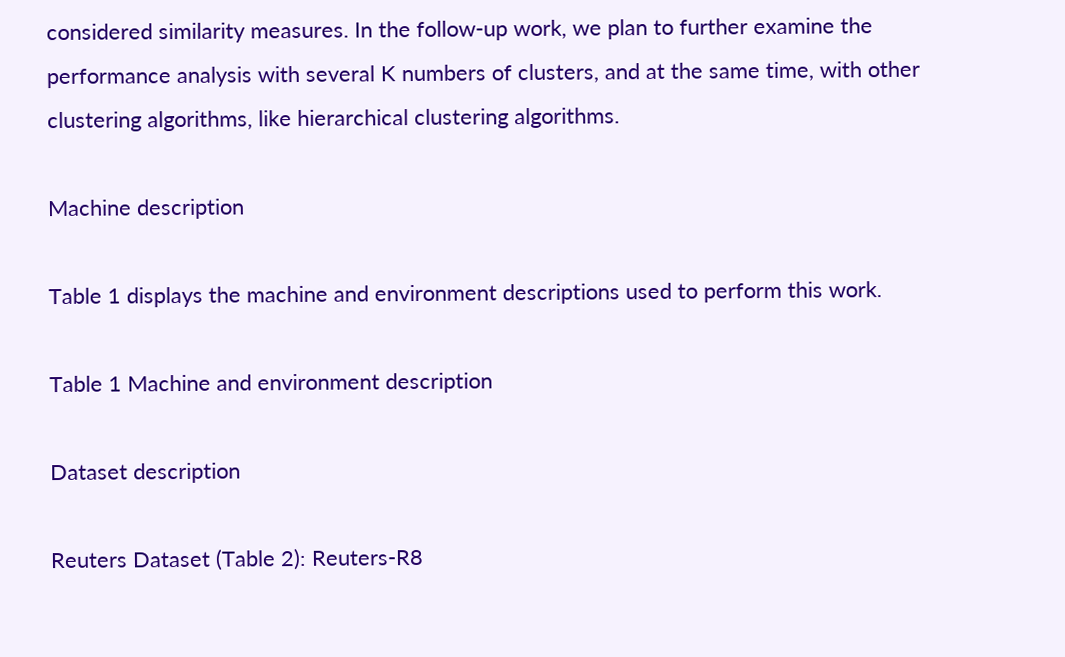considered similarity measures. In the follow-up work, we plan to further examine the performance analysis with several K numbers of clusters, and at the same time, with other clustering algorithms, like hierarchical clustering algorithms.

Machine description

Table 1 displays the machine and environment descriptions used to perform this work.

Table 1 Machine and environment description

Dataset description

Reuters Dataset (Table 2): Reuters-R8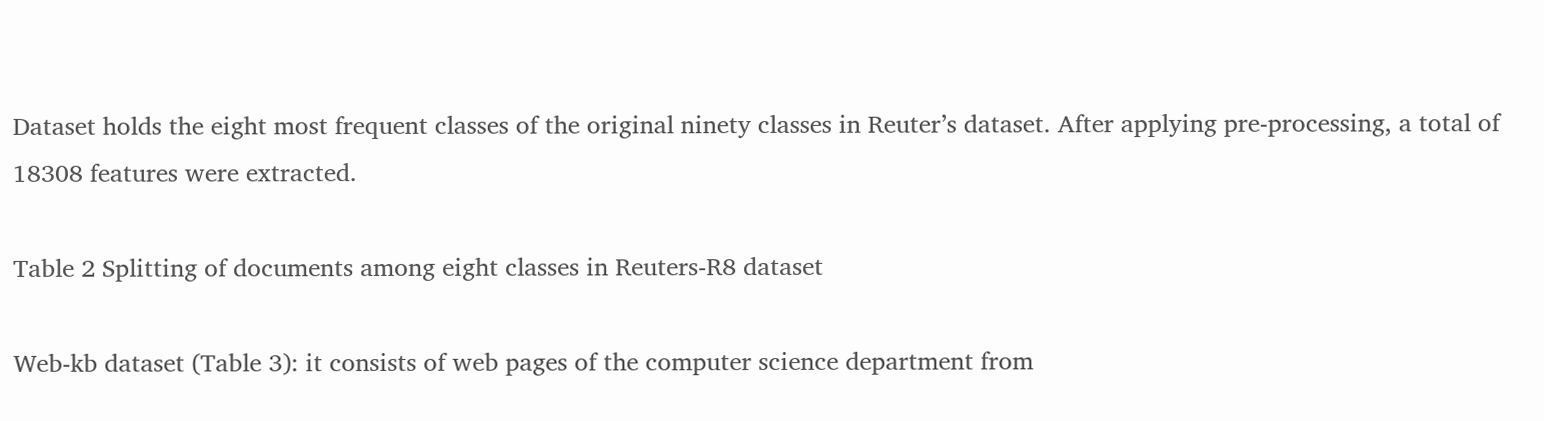Dataset holds the eight most frequent classes of the original ninety classes in Reuter’s dataset. After applying pre-processing, a total of 18308 features were extracted.

Table 2 Splitting of documents among eight classes in Reuters-R8 dataset

Web-kb dataset (Table 3): it consists of web pages of the computer science department from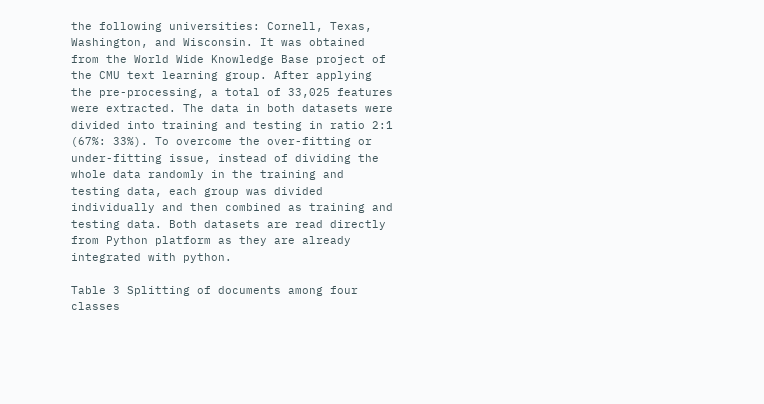the following universities: Cornell, Texas, Washington, and Wisconsin. It was obtained from the World Wide Knowledge Base project of the CMU text learning group. After applying the pre-processing, a total of 33,025 features were extracted. The data in both datasets were divided into training and testing in ratio 2:1 (67%: 33%). To overcome the over-fitting or under-fitting issue, instead of dividing the whole data randomly in the training and testing data, each group was divided individually and then combined as training and testing data. Both datasets are read directly from Python platform as they are already integrated with python.

Table 3 Splitting of documents among four classes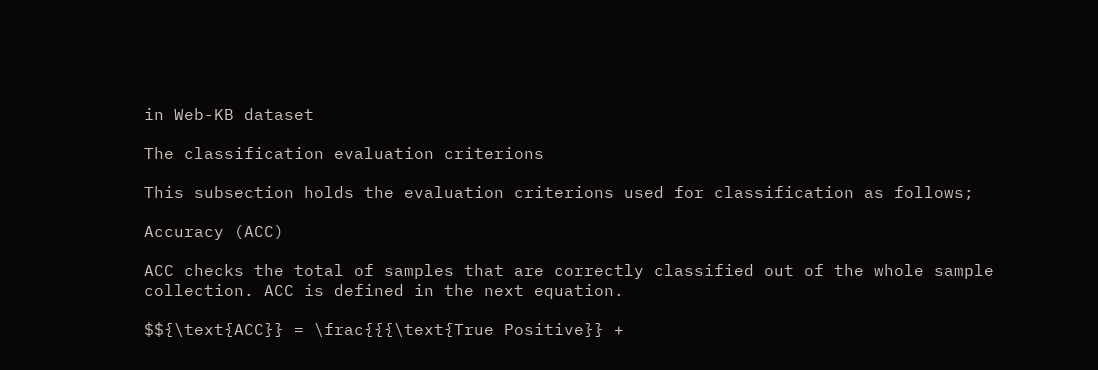in Web-KB dataset

The classification evaluation criterions

This subsection holds the evaluation criterions used for classification as follows;

Accuracy (ACC)

ACC checks the total of samples that are correctly classified out of the whole sample collection. ACC is defined in the next equation.

$${\text{ACC}} = \frac{{{\text{True Positive}} +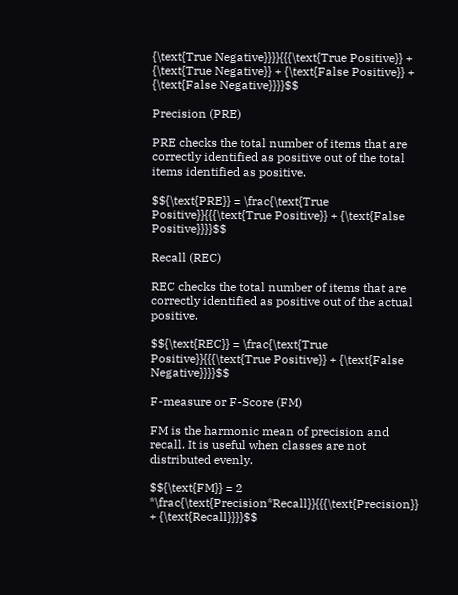{\text{True Negative}}}}{{{\text{True Positive}} + {\text{True Negative}} + {\text{False Positive}} + {\text{False Negative}}}}$$

Precision (PRE)

PRE checks the total number of items that are correctly identified as positive out of the total items identified as positive.

$${\text{PRE}} = \frac{\text{True Positive}}{{{\text{True Positive}} + {\text{False Positive}}}}$$

Recall (REC)

REC checks the total number of items that are correctly identified as positive out of the actual positive.

$${\text{REC}} = \frac{\text{True Positive}}{{{\text{True Positive}} + {\text{False Negative}}}}$$

F-measure or F-Score (FM)

FM is the harmonic mean of precision and recall. It is useful when classes are not distributed evenly.

$${\text{FM}} = 2 *\frac{\text{Precision*Recall}}{{{\text{Precision}} + {\text{Recall}}}}$$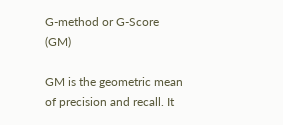G-method or G-Score (GM)

GM is the geometric mean of precision and recall. It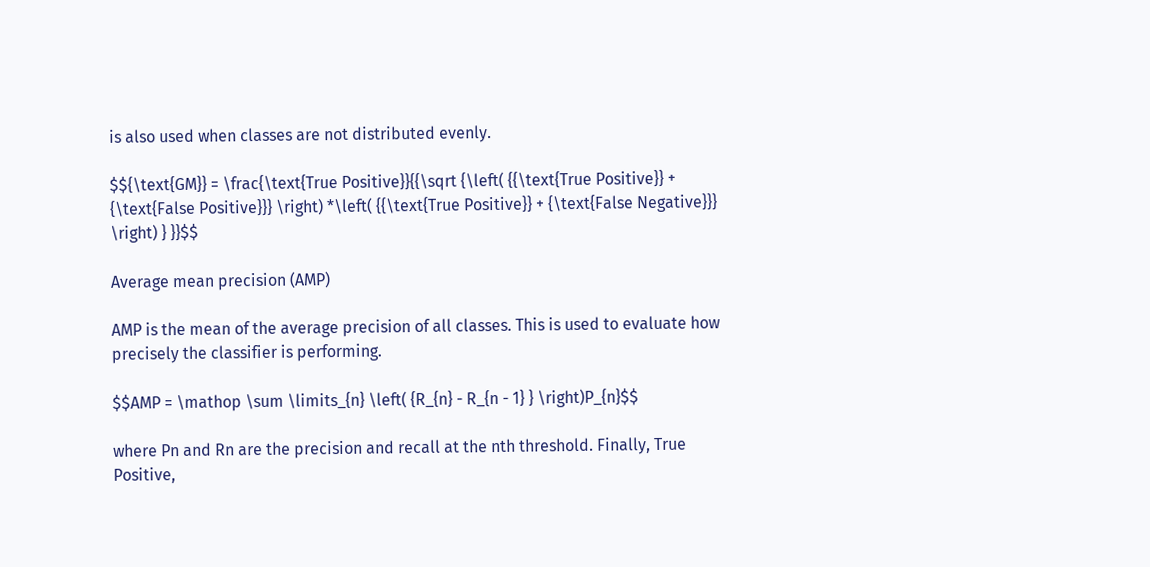is also used when classes are not distributed evenly.

$${\text{GM}} = \frac{\text{True Positive}}{{\sqrt {\left( {{\text{True Positive}} + {\text{False Positive}}} \right) *\left( {{\text{True Positive}} + {\text{False Negative}}} \right) } }}$$

Average mean precision (AMP)

AMP is the mean of the average precision of all classes. This is used to evaluate how precisely the classifier is performing.

$$AMP = \mathop \sum \limits_{n} \left( {R_{n} - R_{n - 1} } \right)P_{n}$$

where Pn and Rn are the precision and recall at the nth threshold. Finally, True Positive,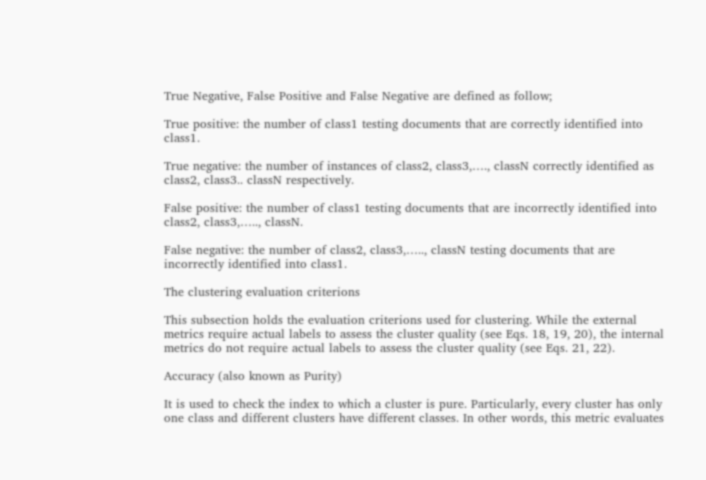True Negative, False Positive and False Negative are defined as follow;

True positive: the number of class1 testing documents that are correctly identified into class1.

True negative: the number of instances of class2, class3,…., classN correctly identified as class2, class3.. classN respectively.

False positive: the number of class1 testing documents that are incorrectly identified into class2, class3,….., classN.

False negative: the number of class2, class3,….., classN testing documents that are incorrectly identified into class1.

The clustering evaluation criterions

This subsection holds the evaluation criterions used for clustering. While the external metrics require actual labels to assess the cluster quality (see Eqs. 18, 19, 20), the internal metrics do not require actual labels to assess the cluster quality (see Eqs. 21, 22).

Accuracy (also known as Purity)

It is used to check the index to which a cluster is pure. Particularly, every cluster has only one class and different clusters have different classes. In other words, this metric evaluates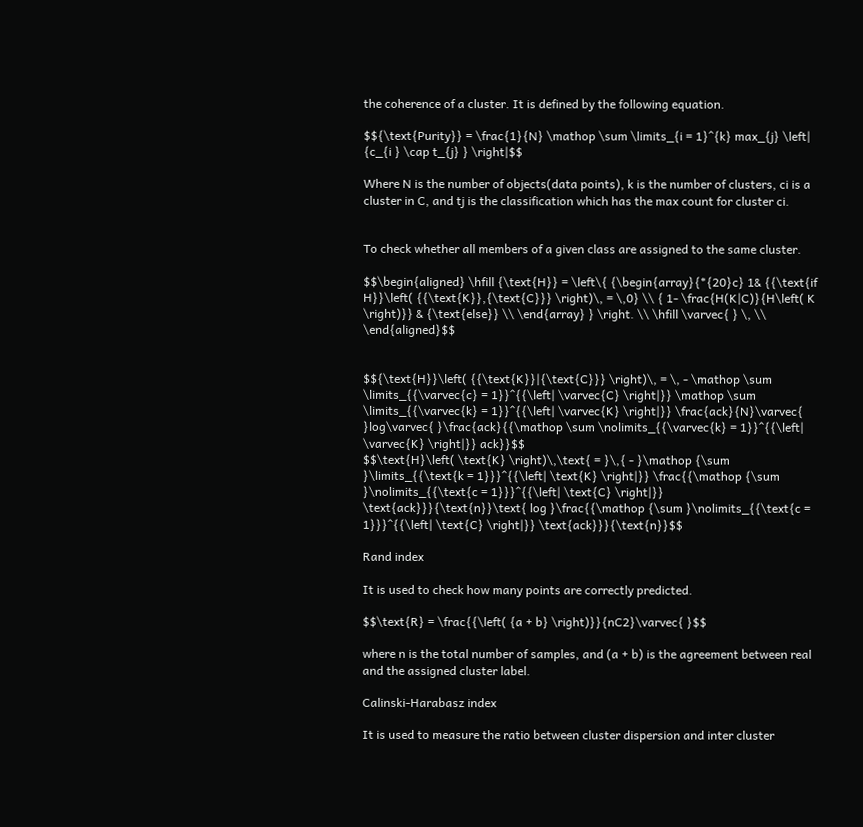the coherence of a cluster. It is defined by the following equation.

$${\text{Purity}} = \frac{1}{N} \mathop \sum \limits_{i = 1}^{k} max_{j} \left| {c_{i } \cap t_{j} } \right|$$

Where N is the number of objects(data points), k is the number of clusters, ci is a cluster in C, and tj is the classification which has the max count for cluster ci.


To check whether all members of a given class are assigned to the same cluster.

$$\begin{aligned} \hfill {\text{H}} = \left\{ {\begin{array}{*{20}c} 1& {{\text{if H}}\left( {{\text{K}},{\text{C}}} \right)\, = \,0} \\ { 1- \frac{H(K|C)}{H\left( K \right)}} & {\text{else}} \\ \end{array} } \right. \\ \hfill \varvec{ } \, \\ \end{aligned}$$


$${\text{H}}\left( {{\text{K}}|{\text{C}}} \right)\, = \, - \mathop \sum \limits_{{\varvec{c} = 1}}^{{\left| \varvec{C} \right|}} \mathop \sum \limits_{{\varvec{k} = 1}}^{{\left| \varvec{K} \right|}} \frac{ack}{N}\varvec{ }log\varvec{ }\frac{ack}{{\mathop \sum \nolimits_{{\varvec{k} = 1}}^{{\left| \varvec{K} \right|}} ack}}$$
$$\text{H}\left( \text{K} \right)\,\text{ = }\,{ - }\mathop {\sum }\limits_{{\text{k = 1}}}^{{\left| \text{K} \right|}} \frac{{\mathop {\sum }\nolimits_{{\text{c = 1}}}^{{\left| \text{C} \right|}} \text{ack}}}{\text{n}}\text{ log }\frac{{\mathop {\sum }\nolimits_{{\text{c = 1}}}^{{\left| \text{C} \right|}} \text{ack}}}{\text{n}}$$

Rand index

It is used to check how many points are correctly predicted.

$$\text{R} = \frac{{\left( {a + b} \right)}}{nC2}\varvec{ }$$

where n is the total number of samples, and (a + b) is the agreement between real and the assigned cluster label.

Calinski-Harabasz index

It is used to measure the ratio between cluster dispersion and inter cluster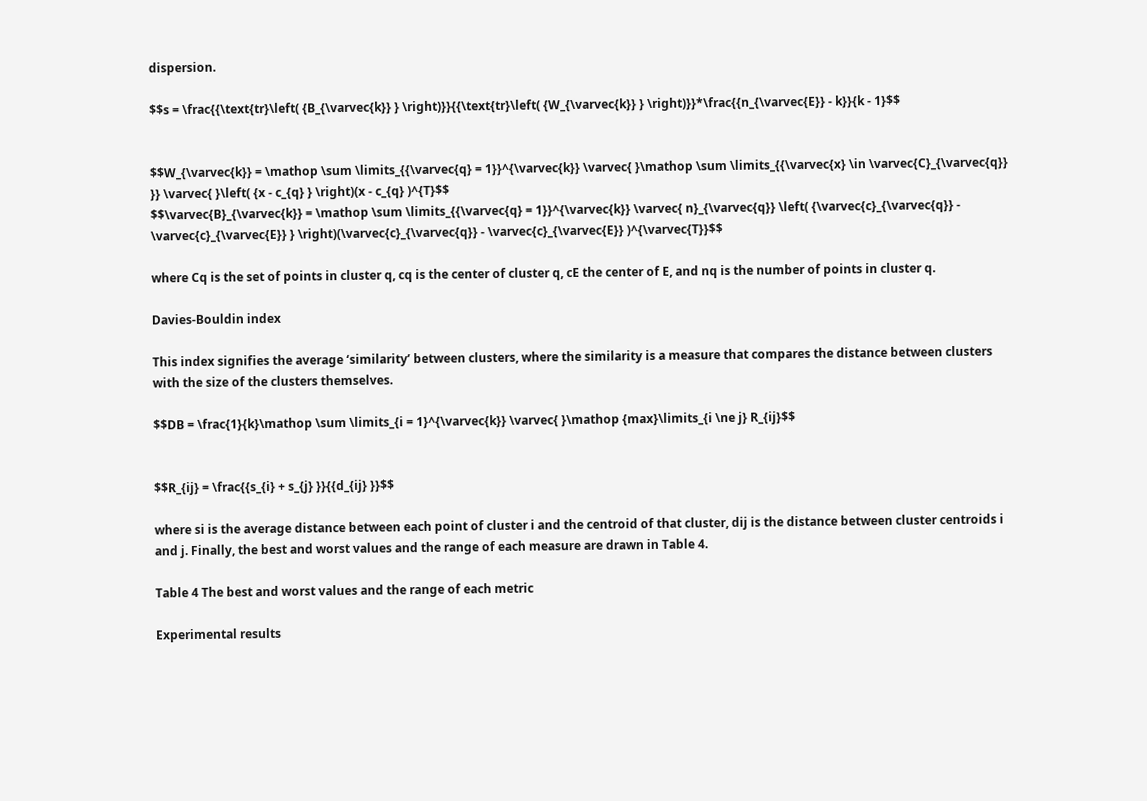dispersion.

$$s = \frac{{\text{tr}\left( {B_{\varvec{k}} } \right)}}{{\text{tr}\left( {W_{\varvec{k}} } \right)}}*\frac{{n_{\varvec{E}} - k}}{k - 1}$$


$$W_{\varvec{k}} = \mathop \sum \limits_{{\varvec{q} = 1}}^{\varvec{k}} \varvec{ }\mathop \sum \limits_{{\varvec{x} \in \varvec{C}_{\varvec{q}} }} \varvec{ }\left( {x - c_{q} } \right)(x - c_{q} )^{T}$$
$$\varvec{B}_{\varvec{k}} = \mathop \sum \limits_{{\varvec{q} = 1}}^{\varvec{k}} \varvec{ n}_{\varvec{q}} \left( {\varvec{c}_{\varvec{q}} - \varvec{c}_{\varvec{E}} } \right)(\varvec{c}_{\varvec{q}} - \varvec{c}_{\varvec{E}} )^{\varvec{T}}$$

where Cq is the set of points in cluster q, cq is the center of cluster q, cE the center of E, and nq is the number of points in cluster q.

Davies-Bouldin index

This index signifies the average ‘similarity’ between clusters, where the similarity is a measure that compares the distance between clusters with the size of the clusters themselves.

$$DB = \frac{1}{k}\mathop \sum \limits_{i = 1}^{\varvec{k}} \varvec{ }\mathop {max}\limits_{i \ne j} R_{ij}$$


$$R_{ij} = \frac{{s_{i} + s_{j} }}{{d_{ij} }}$$

where si is the average distance between each point of cluster i and the centroid of that cluster, dij is the distance between cluster centroids i and j. Finally, the best and worst values and the range of each measure are drawn in Table 4.

Table 4 The best and worst values and the range of each metric

Experimental results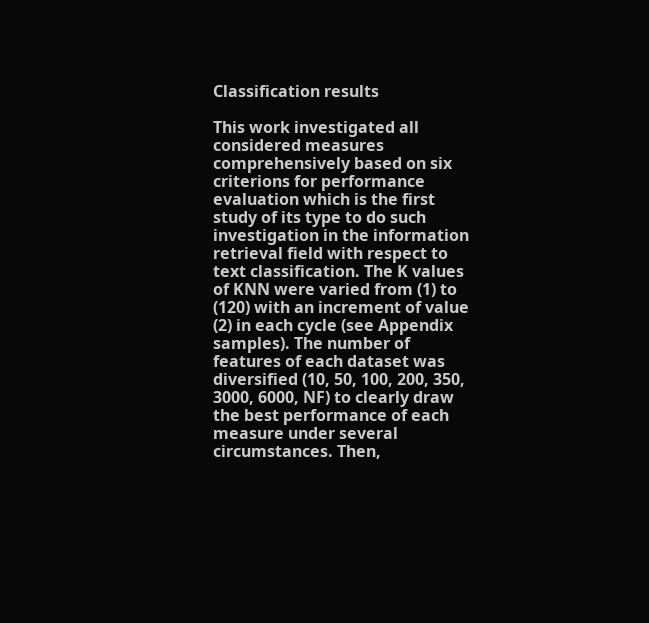Classification results

This work investigated all considered measures comprehensively based on six criterions for performance evaluation which is the first study of its type to do such investigation in the information retrieval field with respect to text classification. The K values of KNN were varied from (1) to (120) with an increment of value (2) in each cycle (see Appendix samples). The number of features of each dataset was diversified (10, 50, 100, 200, 350, 3000, 6000, NF) to clearly draw the best performance of each measure under several circumstances. Then,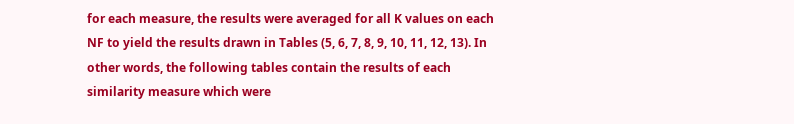for each measure, the results were averaged for all K values on each NF to yield the results drawn in Tables (5, 6, 7, 8, 9, 10, 11, 12, 13). In other words, the following tables contain the results of each similarity measure which were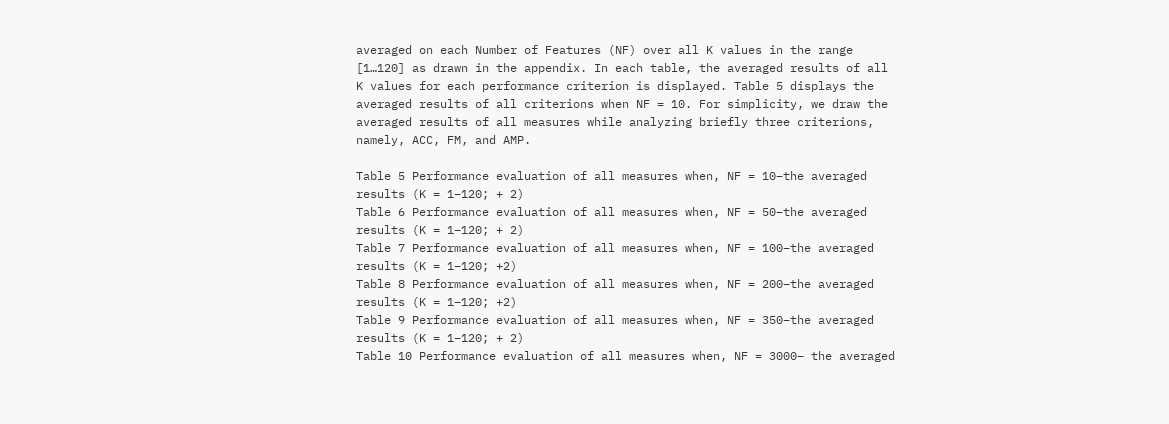averaged on each Number of Features (NF) over all K values in the range [1…120] as drawn in the appendix. In each table, the averaged results of all K values for each performance criterion is displayed. Table 5 displays the averaged results of all criterions when NF = 10. For simplicity, we draw the averaged results of all measures while analyzing briefly three criterions, namely, ACC, FM, and AMP.

Table 5 Performance evaluation of all measures when, NF = 10–the averaged results (K = 1–120; + 2)
Table 6 Performance evaluation of all measures when, NF = 50–the averaged results (K = 1–120; + 2)
Table 7 Performance evaluation of all measures when, NF = 100–the averaged results (K = 1–120; +2)
Table 8 Performance evaluation of all measures when, NF = 200–the averaged results (K = 1–120; +2)
Table 9 Performance evaluation of all measures when, NF = 350–the averaged results (K = 1–120; + 2)
Table 10 Performance evaluation of all measures when, NF = 3000– the averaged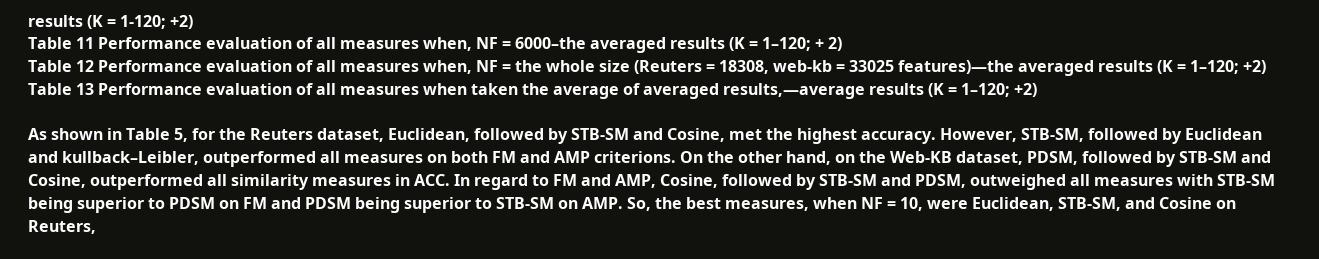results (K = 1-120; +2)
Table 11 Performance evaluation of all measures when, NF = 6000–the averaged results (K = 1–120; + 2)
Table 12 Performance evaluation of all measures when, NF = the whole size (Reuters = 18308, web-kb = 33025 features)—the averaged results (K = 1–120; +2)
Table 13 Performance evaluation of all measures when taken the average of averaged results,—average results (K = 1–120; +2)

As shown in Table 5, for the Reuters dataset, Euclidean, followed by STB-SM and Cosine, met the highest accuracy. However, STB-SM, followed by Euclidean and kullback–Leibler, outperformed all measures on both FM and AMP criterions. On the other hand, on the Web-KB dataset, PDSM, followed by STB-SM and Cosine, outperformed all similarity measures in ACC. In regard to FM and AMP, Cosine, followed by STB-SM and PDSM, outweighed all measures with STB-SM being superior to PDSM on FM and PDSM being superior to STB-SM on AMP. So, the best measures, when NF = 10, were Euclidean, STB-SM, and Cosine on Reuters,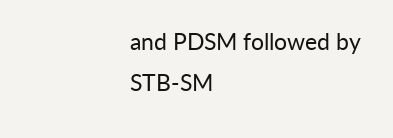and PDSM followed by STB-SM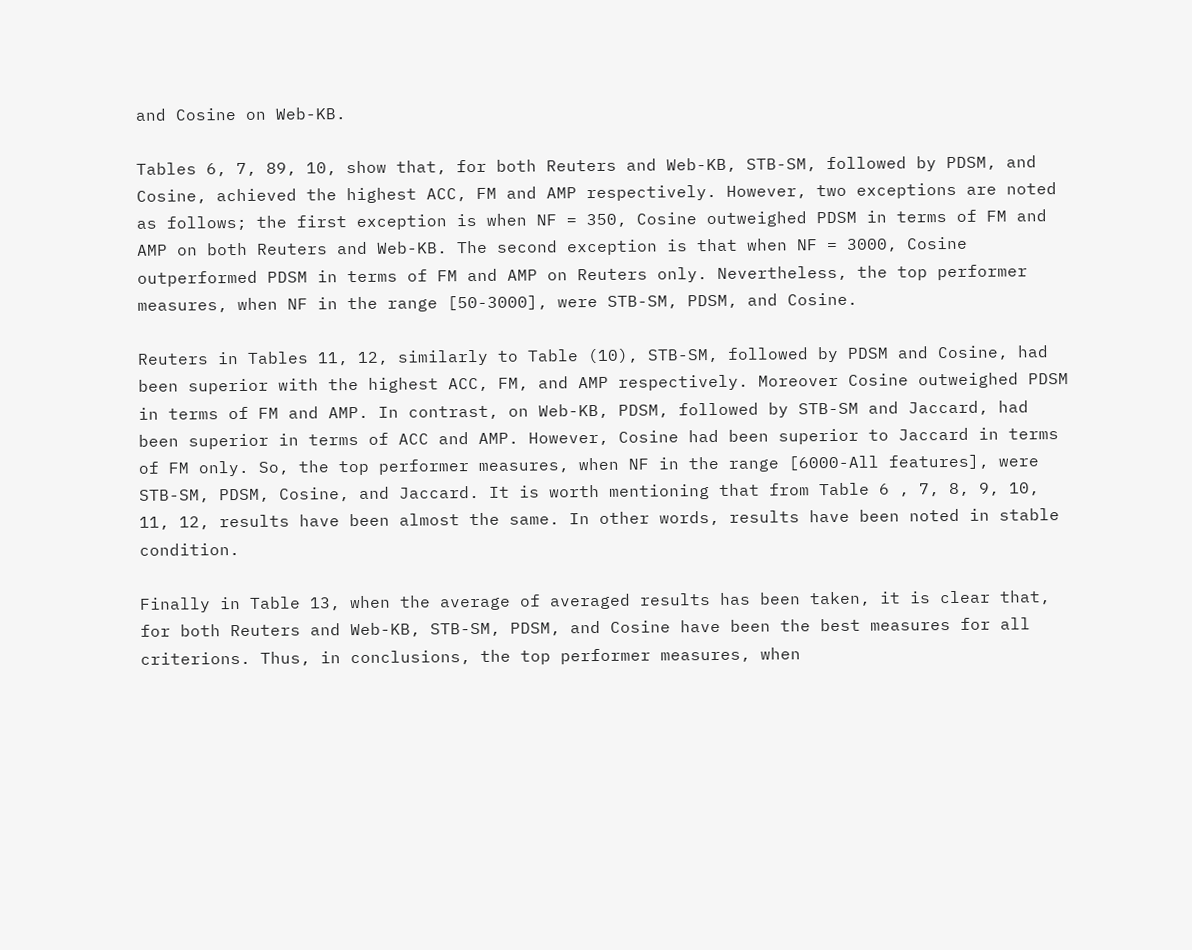and Cosine on Web-KB.

Tables 6, 7, 89, 10, show that, for both Reuters and Web-KB, STB-SM, followed by PDSM, and Cosine, achieved the highest ACC, FM and AMP respectively. However, two exceptions are noted as follows; the first exception is when NF = 350, Cosine outweighed PDSM in terms of FM and AMP on both Reuters and Web-KB. The second exception is that when NF = 3000, Cosine outperformed PDSM in terms of FM and AMP on Reuters only. Nevertheless, the top performer measures, when NF in the range [50-3000], were STB-SM, PDSM, and Cosine.

Reuters in Tables 11, 12, similarly to Table (10), STB-SM, followed by PDSM and Cosine, had been superior with the highest ACC, FM, and AMP respectively. Moreover Cosine outweighed PDSM in terms of FM and AMP. In contrast, on Web-KB, PDSM, followed by STB-SM and Jaccard, had been superior in terms of ACC and AMP. However, Cosine had been superior to Jaccard in terms of FM only. So, the top performer measures, when NF in the range [6000-All features], were STB-SM, PDSM, Cosine, and Jaccard. It is worth mentioning that from Table 6 , 7, 8, 9, 10, 11, 12, results have been almost the same. In other words, results have been noted in stable condition.

Finally in Table 13, when the average of averaged results has been taken, it is clear that, for both Reuters and Web-KB, STB-SM, PDSM, and Cosine have been the best measures for all criterions. Thus, in conclusions, the top performer measures, when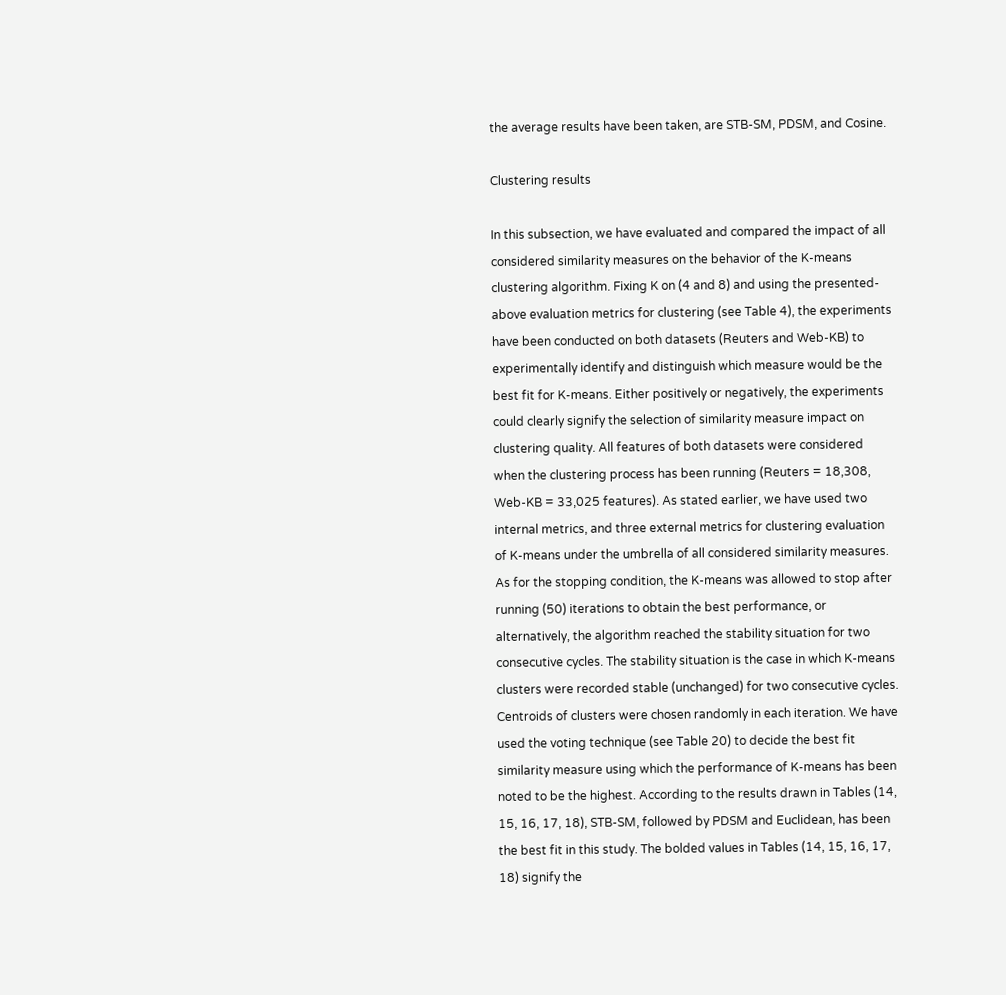the average results have been taken, are STB-SM, PDSM, and Cosine.

Clustering results

In this subsection, we have evaluated and compared the impact of all considered similarity measures on the behavior of the K-means clustering algorithm. Fixing K on (4 and 8) and using the presented-above evaluation metrics for clustering (see Table 4), the experiments have been conducted on both datasets (Reuters and Web-KB) to experimentally identify and distinguish which measure would be the best fit for K-means. Either positively or negatively, the experiments could clearly signify the selection of similarity measure impact on clustering quality. All features of both datasets were considered when the clustering process has been running (Reuters = 18,308, Web-KB = 33,025 features). As stated earlier, we have used two internal metrics, and three external metrics for clustering evaluation of K-means under the umbrella of all considered similarity measures. As for the stopping condition, the K-means was allowed to stop after running (50) iterations to obtain the best performance, or alternatively, the algorithm reached the stability situation for two consecutive cycles. The stability situation is the case in which K-means clusters were recorded stable (unchanged) for two consecutive cycles. Centroids of clusters were chosen randomly in each iteration. We have used the voting technique (see Table 20) to decide the best fit similarity measure using which the performance of K-means has been noted to be the highest. According to the results drawn in Tables (14, 15, 16, 17, 18), STB-SM, followed by PDSM and Euclidean, has been the best fit in this study. The bolded values in Tables (14, 15, 16, 17, 18) signify the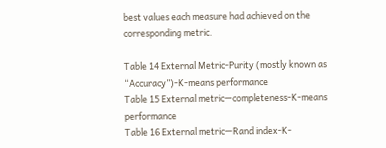best values each measure had achieved on the corresponding metric.

Table 14 External Metric-Purity (mostly known as “Accuracy”)-K-means performance
Table 15 External metric—completeness-K-means performance
Table 16 External metric—Rand index-K-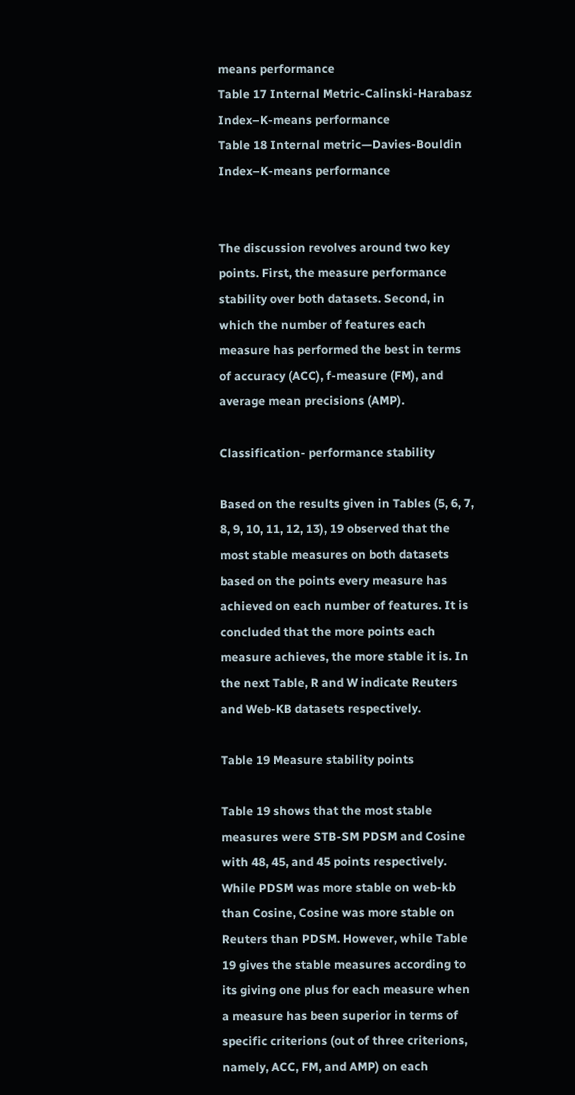means performance
Table 17 Internal Metric-Calinski-Harabasz Index–K-means performance
Table 18 Internal metric—Davies-Bouldin Index–K-means performance


The discussion revolves around two key points. First, the measure performance stability over both datasets. Second, in which the number of features each measure has performed the best in terms of accuracy (ACC), f-measure (FM), and average mean precisions (AMP).

Classification- performance stability

Based on the results given in Tables (5, 6, 7, 8, 9, 10, 11, 12, 13), 19 observed that the most stable measures on both datasets based on the points every measure has achieved on each number of features. It is concluded that the more points each measure achieves, the more stable it is. In the next Table, R and W indicate Reuters and Web-KB datasets respectively.

Table 19 Measure stability points

Table 19 shows that the most stable measures were STB-SM PDSM and Cosine with 48, 45, and 45 points respectively. While PDSM was more stable on web-kb than Cosine, Cosine was more stable on Reuters than PDSM. However, while Table 19 gives the stable measures according to its giving one plus for each measure when a measure has been superior in terms of specific criterions (out of three criterions, namely, ACC, FM, and AMP) on each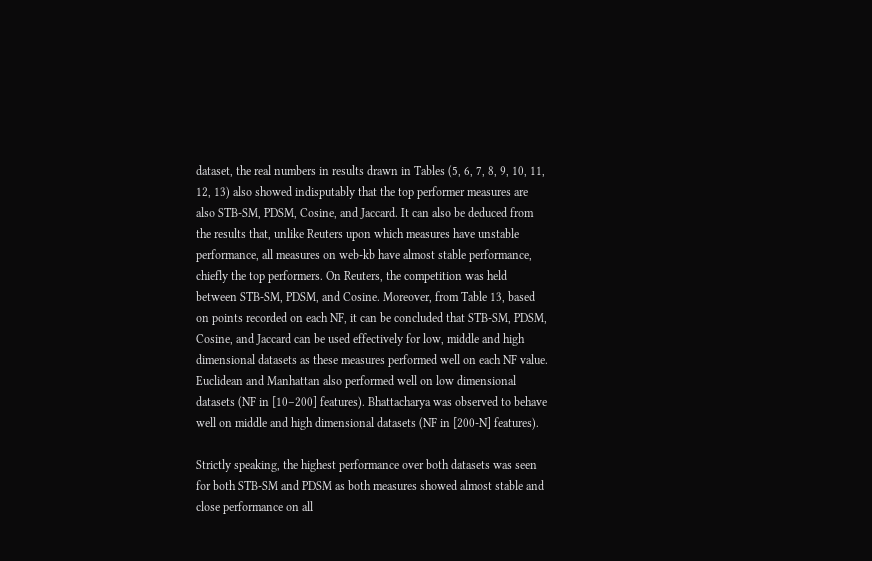dataset, the real numbers in results drawn in Tables (5, 6, 7, 8, 9, 10, 11, 12, 13) also showed indisputably that the top performer measures are also STB-SM, PDSM, Cosine, and Jaccard. It can also be deduced from the results that, unlike Reuters upon which measures have unstable performance, all measures on web-kb have almost stable performance, chiefly the top performers. On Reuters, the competition was held between STB-SM, PDSM, and Cosine. Moreover, from Table 13, based on points recorded on each NF, it can be concluded that STB-SM, PDSM, Cosine, and Jaccard can be used effectively for low, middle and high dimensional datasets as these measures performed well on each NF value. Euclidean and Manhattan also performed well on low dimensional datasets (NF in [10–200] features). Bhattacharya was observed to behave well on middle and high dimensional datasets (NF in [200-N] features).

Strictly speaking, the highest performance over both datasets was seen for both STB-SM and PDSM as both measures showed almost stable and close performance on all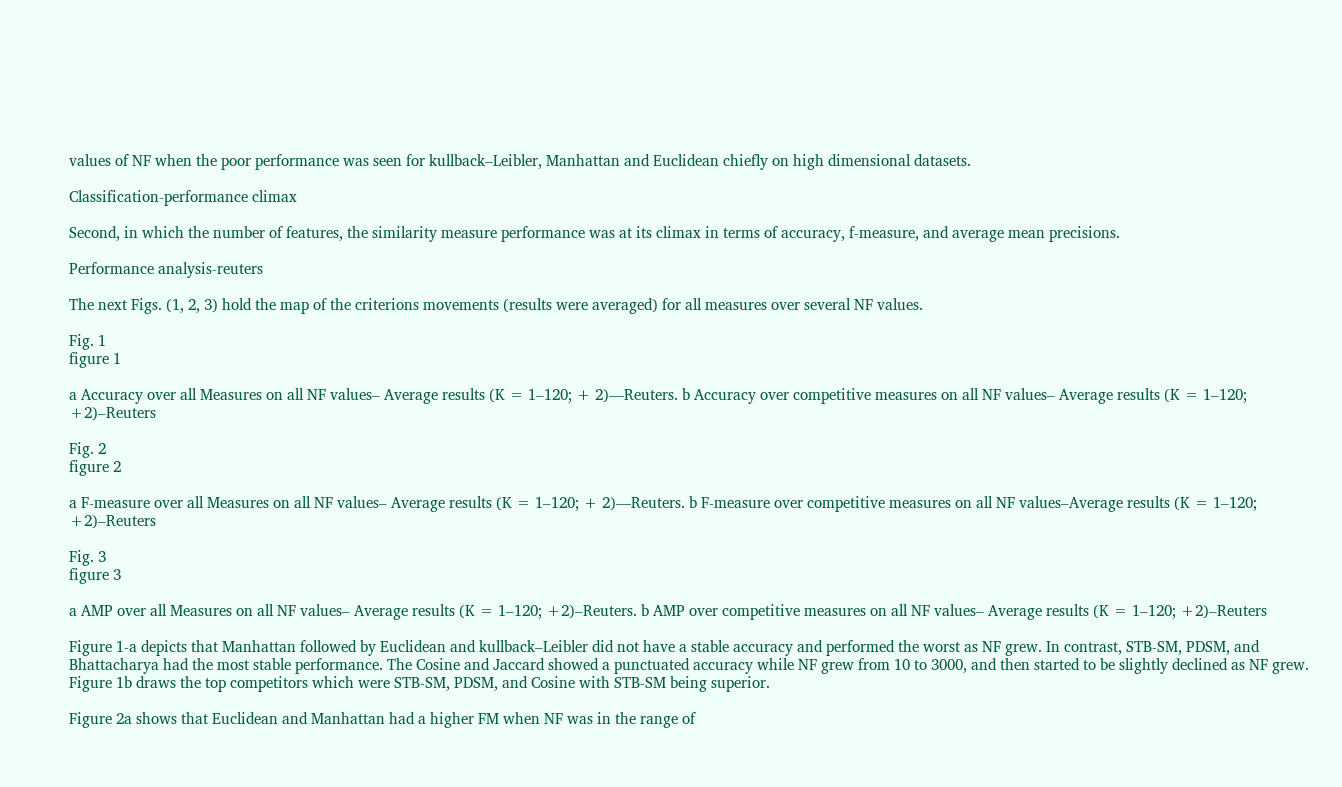values of NF when the poor performance was seen for kullback–Leibler, Manhattan and Euclidean chiefly on high dimensional datasets.

Classification-performance climax

Second, in which the number of features, the similarity measure performance was at its climax in terms of accuracy, f-measure, and average mean precisions.

Performance analysis-reuters

The next Figs. (1, 2, 3) hold the map of the criterions movements (results were averaged) for all measures over several NF values.

Fig. 1
figure 1

a Accuracy over all Measures on all NF values– Average results (K = 1–120; + 2)—Reuters. b Accuracy over competitive measures on all NF values– Average results (K = 1–120; +2)–Reuters

Fig. 2
figure 2

a F-measure over all Measures on all NF values– Average results (K = 1–120; + 2)—Reuters. b F-measure over competitive measures on all NF values–Average results (K = 1–120; +2)–Reuters

Fig. 3
figure 3

a AMP over all Measures on all NF values– Average results (K = 1–120; +2)–Reuters. b AMP over competitive measures on all NF values– Average results (K = 1–120; +2)–Reuters

Figure 1-a depicts that Manhattan followed by Euclidean and kullback–Leibler did not have a stable accuracy and performed the worst as NF grew. In contrast, STB-SM, PDSM, and Bhattacharya had the most stable performance. The Cosine and Jaccard showed a punctuated accuracy while NF grew from 10 to 3000, and then started to be slightly declined as NF grew. Figure 1b draws the top competitors which were STB-SM, PDSM, and Cosine with STB-SM being superior.

Figure 2a shows that Euclidean and Manhattan had a higher FM when NF was in the range of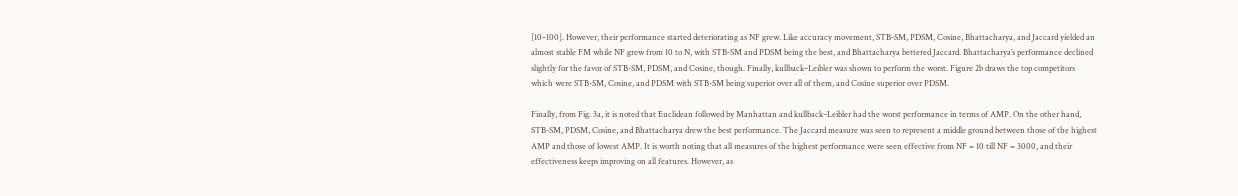[10–100]. However, their performance started deteriorating as NF grew. Like accuracy movement, STB-SM, PDSM, Cosine, Bhattacharya, and Jaccard yielded an almost stable FM while NF grew from 10 to N, with STB-SM and PDSM being the best, and Bhattacharya bettered Jaccard. Bhattacharya’s performance declined slightly for the favor of STB-SM, PDSM, and Cosine, though. Finally, kullback–Leibler was shown to perform the worst. Figure 2b draws the top competitors which were STB-SM, Cosine, and PDSM with STB-SM being superior over all of them, and Cosine superior over PDSM.

Finally, from Fig. 3a, it is noted that Euclidean followed by Manhattan and kullback–Leibler had the worst performance in terms of AMP. On the other hand, STB-SM, PDSM, Cosine, and Bhattacharya drew the best performance. The Jaccard measure was seen to represent a middle ground between those of the highest AMP and those of lowest AMP. It is worth noting that all measures of the highest performance were seen effective from NF = 10 till NF = 3000, and their effectiveness keeps improving on all features. However, as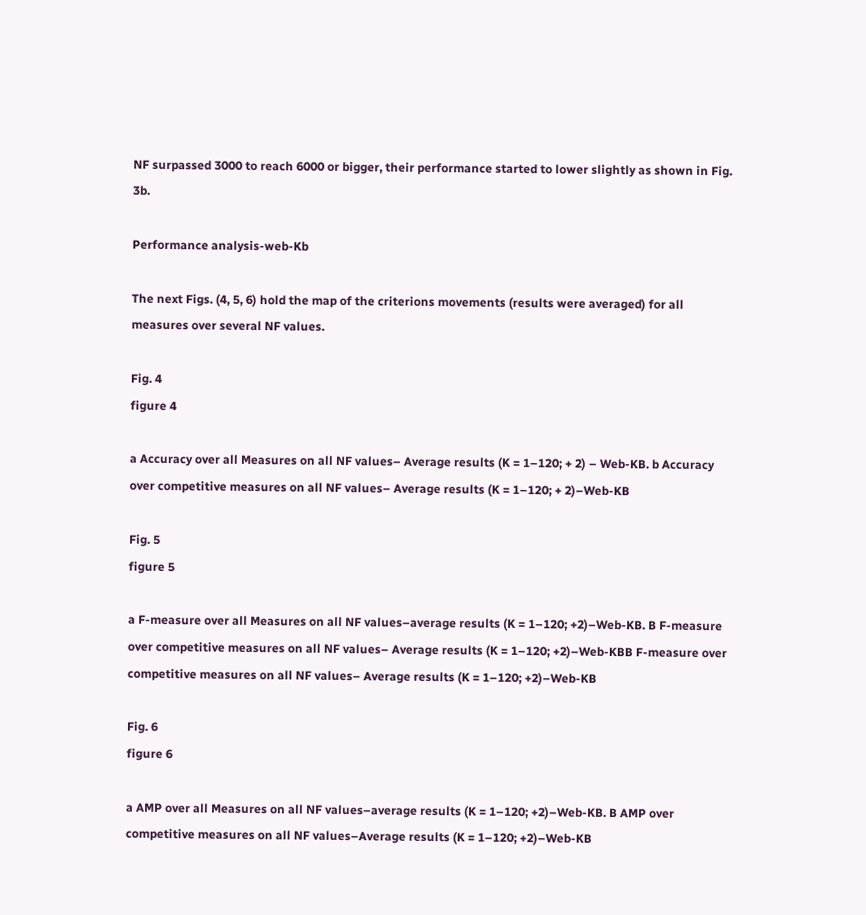NF surpassed 3000 to reach 6000 or bigger, their performance started to lower slightly as shown in Fig. 3b.

Performance analysis-web-Kb

The next Figs. (4, 5, 6) hold the map of the criterions movements (results were averaged) for all measures over several NF values.

Fig. 4
figure 4

a Accuracy over all Measures on all NF values– Average results (K = 1–120; + 2) – Web-KB. b Accuracy over competitive measures on all NF values– Average results (K = 1–120; + 2)–Web-KB

Fig. 5
figure 5

a F-measure over all Measures on all NF values–average results (K = 1–120; +2)–Web-KB. B F-measure over competitive measures on all NF values– Average results (K = 1–120; +2)–Web-KBB F-measure over competitive measures on all NF values– Average results (K = 1–120; +2)–Web-KB

Fig. 6
figure 6

a AMP over all Measures on all NF values–average results (K = 1–120; +2)–Web-KB. B AMP over competitive measures on all NF values–Average results (K = 1–120; +2)–Web-KB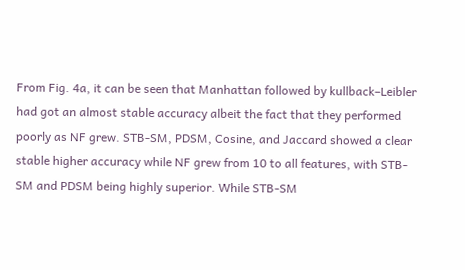From Fig. 4a, it can be seen that Manhattan followed by kullback–Leibler had got an almost stable accuracy albeit the fact that they performed poorly as NF grew. STB-SM, PDSM, Cosine, and Jaccard showed a clear stable higher accuracy while NF grew from 10 to all features, with STB-SM and PDSM being highly superior. While STB-SM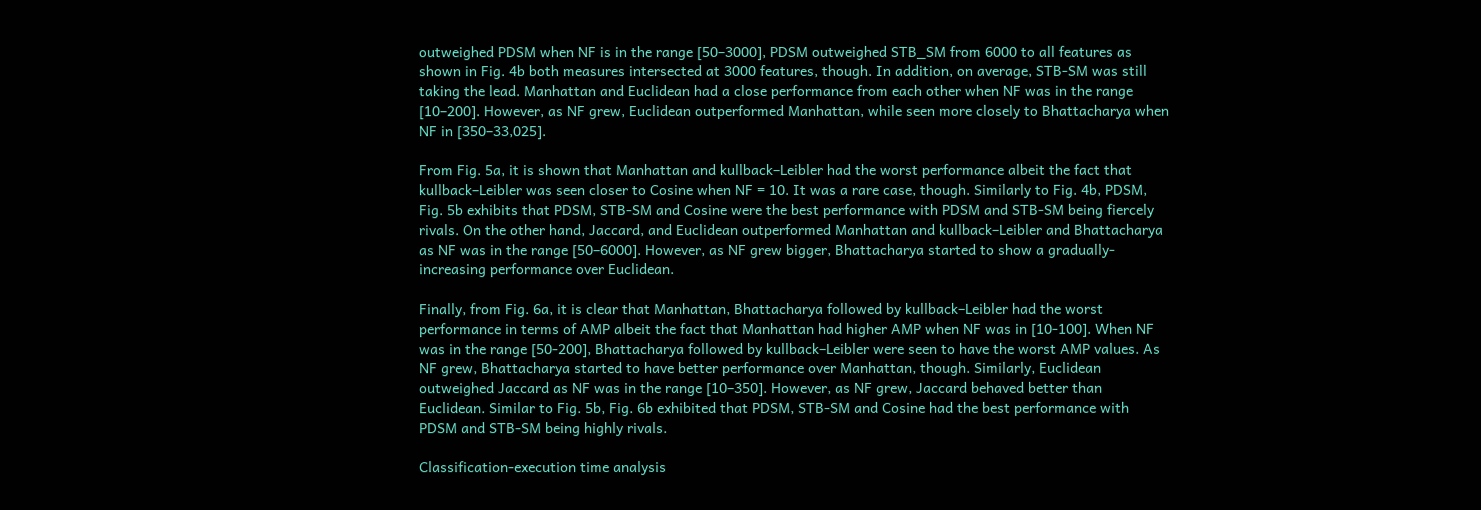outweighed PDSM when NF is in the range [50–3000], PDSM outweighed STB_SM from 6000 to all features as shown in Fig. 4b both measures intersected at 3000 features, though. In addition, on average, STB-SM was still taking the lead. Manhattan and Euclidean had a close performance from each other when NF was in the range [10–200]. However, as NF grew, Euclidean outperformed Manhattan, while seen more closely to Bhattacharya when NF in [350–33,025].

From Fig. 5a, it is shown that Manhattan and kullback–Leibler had the worst performance albeit the fact that kullback–Leibler was seen closer to Cosine when NF = 10. It was a rare case, though. Similarly to Fig. 4b, PDSM, Fig. 5b exhibits that PDSM, STB-SM and Cosine were the best performance with PDSM and STB-SM being fiercely rivals. On the other hand, Jaccard, and Euclidean outperformed Manhattan and kullback–Leibler and Bhattacharya as NF was in the range [50–6000]. However, as NF grew bigger, Bhattacharya started to show a gradually-increasing performance over Euclidean.

Finally, from Fig. 6a, it is clear that Manhattan, Bhattacharya followed by kullback–Leibler had the worst performance in terms of AMP albeit the fact that Manhattan had higher AMP when NF was in [10-100]. When NF was in the range [50-200], Bhattacharya followed by kullback–Leibler were seen to have the worst AMP values. As NF grew, Bhattacharya started to have better performance over Manhattan, though. Similarly, Euclidean outweighed Jaccard as NF was in the range [10–350]. However, as NF grew, Jaccard behaved better than Euclidean. Similar to Fig. 5b, Fig. 6b exhibited that PDSM, STB-SM and Cosine had the best performance with PDSM and STB-SM being highly rivals.

Classification-execution time analysis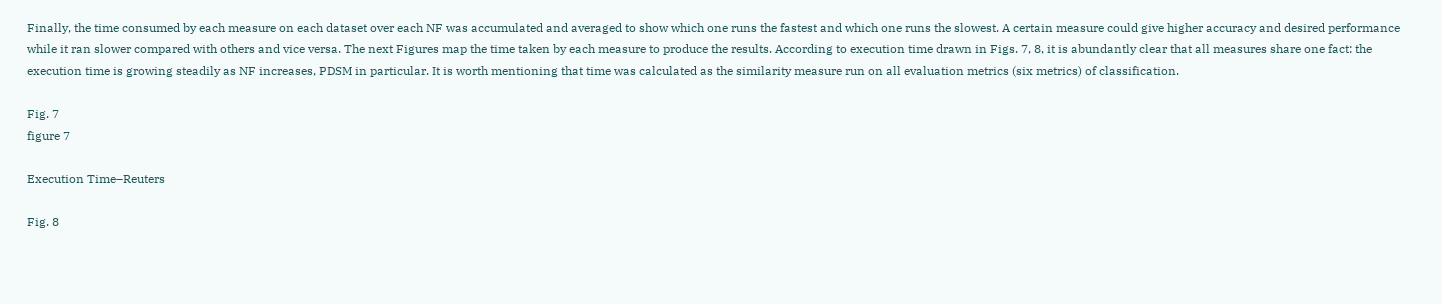Finally, the time consumed by each measure on each dataset over each NF was accumulated and averaged to show which one runs the fastest and which one runs the slowest. A certain measure could give higher accuracy and desired performance while it ran slower compared with others and vice versa. The next Figures map the time taken by each measure to produce the results. According to execution time drawn in Figs. 7, 8, it is abundantly clear that all measures share one fact: the execution time is growing steadily as NF increases, PDSM in particular. It is worth mentioning that time was calculated as the similarity measure run on all evaluation metrics (six metrics) of classification.

Fig. 7
figure 7

Execution Time–Reuters

Fig. 8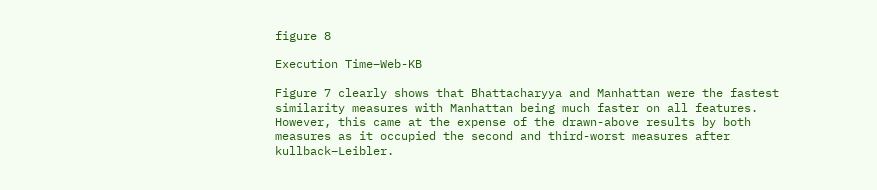figure 8

Execution Time–Web-KB

Figure 7 clearly shows that Bhattacharyya and Manhattan were the fastest similarity measures with Manhattan being much faster on all features. However, this came at the expense of the drawn-above results by both measures as it occupied the second and third-worst measures after kullback–Leibler.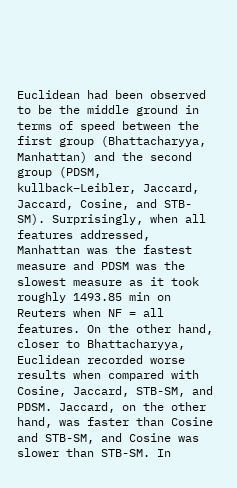Euclidean had been observed to be the middle ground in terms of speed between the first group (Bhattacharyya, Manhattan) and the second group (PDSM, kullback–Leibler, Jaccard, Jaccard, Cosine, and STB-SM). Surprisingly, when all features addressed, Manhattan was the fastest measure and PDSM was the slowest measure as it took roughly 1493.85 min on Reuters when NF = all features. On the other hand, closer to Bhattacharyya, Euclidean recorded worse results when compared with Cosine, Jaccard, STB-SM, and PDSM. Jaccard, on the other hand, was faster than Cosine and STB-SM, and Cosine was slower than STB-SM. In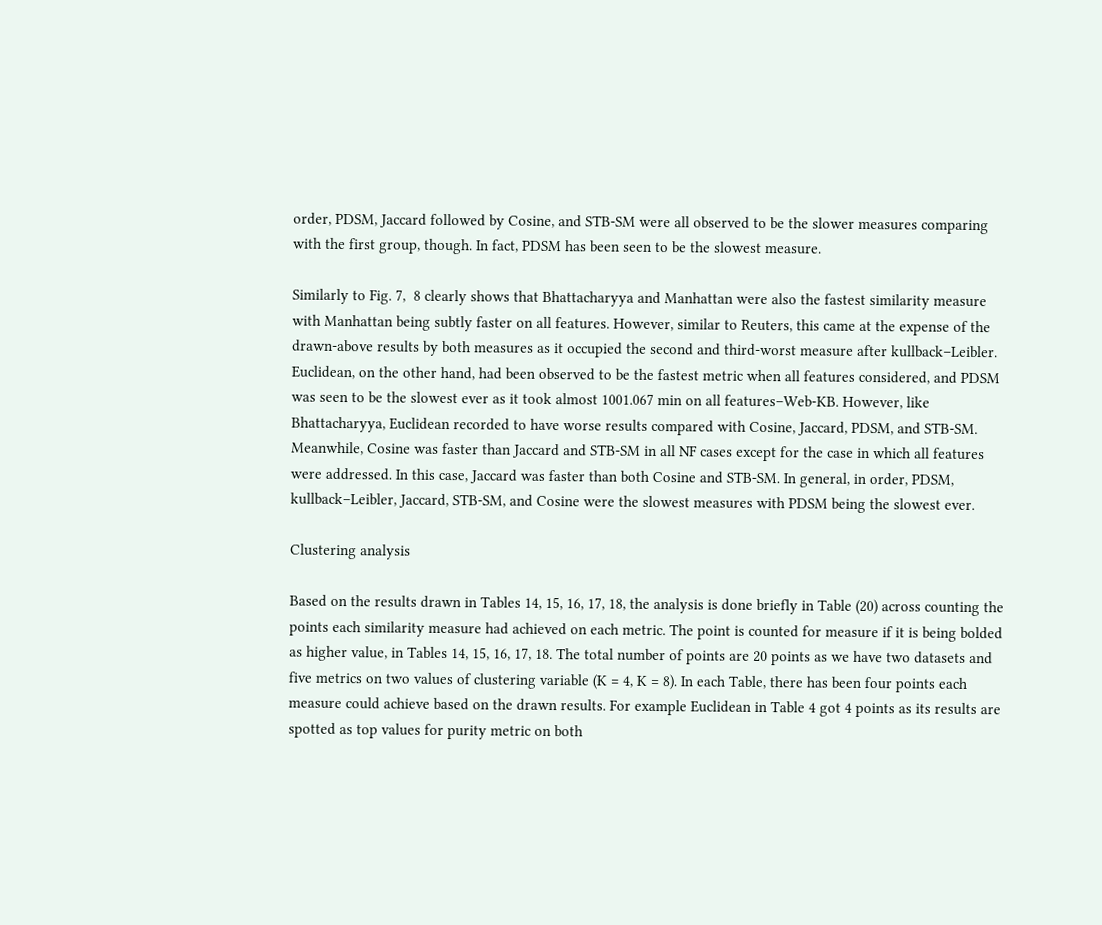order, PDSM, Jaccard followed by Cosine, and STB-SM were all observed to be the slower measures comparing with the first group, though. In fact, PDSM has been seen to be the slowest measure.

Similarly to Fig. 7,  8 clearly shows that Bhattacharyya and Manhattan were also the fastest similarity measure with Manhattan being subtly faster on all features. However, similar to Reuters, this came at the expense of the drawn-above results by both measures as it occupied the second and third-worst measure after kullback–Leibler. Euclidean, on the other hand, had been observed to be the fastest metric when all features considered, and PDSM was seen to be the slowest ever as it took almost 1001.067 min on all features–Web-KB. However, like Bhattacharyya, Euclidean recorded to have worse results compared with Cosine, Jaccard, PDSM, and STB-SM. Meanwhile, Cosine was faster than Jaccard and STB-SM in all NF cases except for the case in which all features were addressed. In this case, Jaccard was faster than both Cosine and STB-SM. In general, in order, PDSM, kullback–Leibler, Jaccard, STB-SM, and Cosine were the slowest measures with PDSM being the slowest ever.

Clustering analysis

Based on the results drawn in Tables 14, 15, 16, 17, 18, the analysis is done briefly in Table (20) across counting the points each similarity measure had achieved on each metric. The point is counted for measure if it is being bolded as higher value, in Tables 14, 15, 16, 17, 18. The total number of points are 20 points as we have two datasets and five metrics on two values of clustering variable (K = 4, K = 8). In each Table, there has been four points each measure could achieve based on the drawn results. For example Euclidean in Table 4 got 4 points as its results are spotted as top values for purity metric on both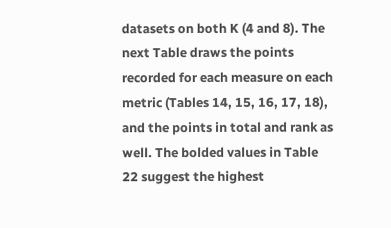datasets on both K (4 and 8). The next Table draws the points recorded for each measure on each metric (Tables 14, 15, 16, 17, 18), and the points in total and rank as well. The bolded values in Table 22 suggest the highest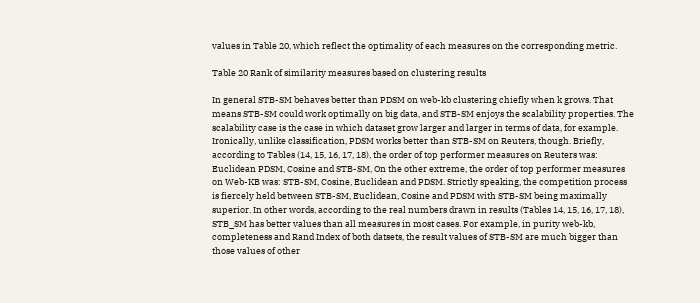values in Table 20, which reflect the optimality of each measures on the corresponding metric.

Table 20 Rank of similarity measures based on clustering results

In general STB-SM behaves better than PDSM on web-kb clustering chiefly when k grows. That means STB-SM could work optimally on big data, and STB-SM enjoys the scalability properties. The scalability case is the case in which dataset grow larger and larger in terms of data, for example. Ironically, unlike classification, PDSM works better than STB-SM on Reuters, though. Briefly, according to Tables (14, 15, 16, 17, 18), the order of top performer measures on Reuters was: Euclidean PDSM, Cosine and STB-SM, On the other extreme, the order of top performer measures on Web-KB was: STB-SM, Cosine, Euclidean and PDSM. Strictly speaking, the competition process is fiercely held between STB-SM, Euclidean, Cosine and PDSM with STB-SM being maximally superior. In other words, according to the real numbers drawn in results (Tables 14, 15, 16, 17, 18), STB_SM has better values than all measures in most cases. For example, in purity web-kb, completeness and Rand Index of both datsets, the result values of STB-SM are much bigger than those values of other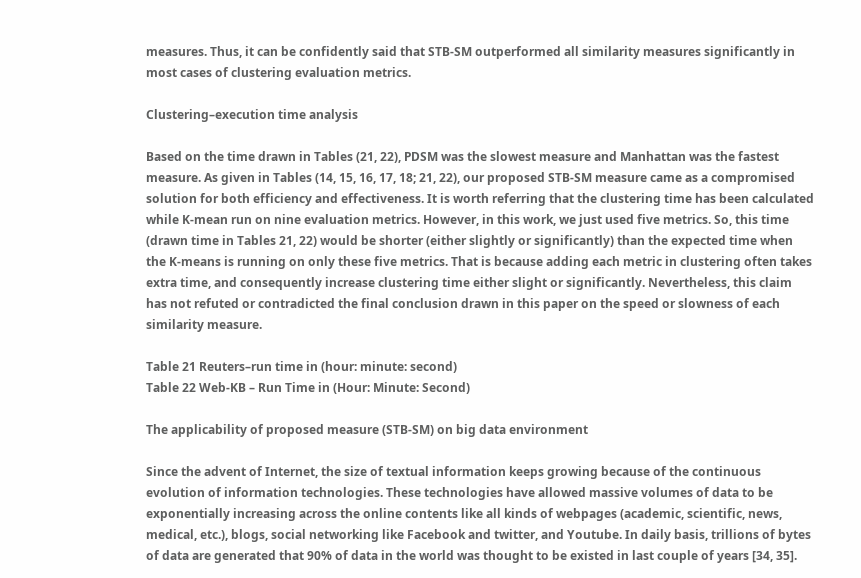measures. Thus, it can be confidently said that STB-SM outperformed all similarity measures significantly in most cases of clustering evaluation metrics.

Clustering–execution time analysis

Based on the time drawn in Tables (21, 22), PDSM was the slowest measure and Manhattan was the fastest measure. As given in Tables (14, 15, 16, 17, 18; 21, 22), our proposed STB-SM measure came as a compromised solution for both efficiency and effectiveness. It is worth referring that the clustering time has been calculated while K-mean run on nine evaluation metrics. However, in this work, we just used five metrics. So, this time (drawn time in Tables 21, 22) would be shorter (either slightly or significantly) than the expected time when the K-means is running on only these five metrics. That is because adding each metric in clustering often takes extra time, and consequently increase clustering time either slight or significantly. Nevertheless, this claim has not refuted or contradicted the final conclusion drawn in this paper on the speed or slowness of each similarity measure.

Table 21 Reuters–run time in (hour: minute: second)
Table 22 Web-KB – Run Time in (Hour: Minute: Second)

The applicability of proposed measure (STB-SM) on big data environment

Since the advent of Internet, the size of textual information keeps growing because of the continuous evolution of information technologies. These technologies have allowed massive volumes of data to be exponentially increasing across the online contents like all kinds of webpages (academic, scientific, news, medical, etc.), blogs, social networking like Facebook and twitter, and Youtube. In daily basis, trillions of bytes of data are generated that 90% of data in the world was thought to be existed in last couple of years [34, 35].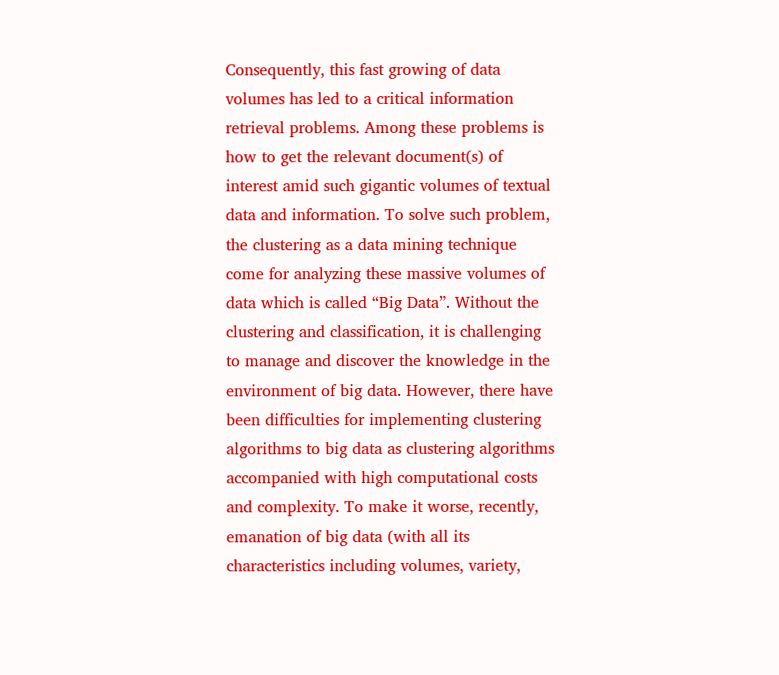Consequently, this fast growing of data volumes has led to a critical information retrieval problems. Among these problems is how to get the relevant document(s) of interest amid such gigantic volumes of textual data and information. To solve such problem, the clustering as a data mining technique come for analyzing these massive volumes of data which is called “Big Data”. Without the clustering and classification, it is challenging to manage and discover the knowledge in the environment of big data. However, there have been difficulties for implementing clustering algorithms to big data as clustering algorithms accompanied with high computational costs and complexity. To make it worse, recently, emanation of big data (with all its characteristics including volumes, variety,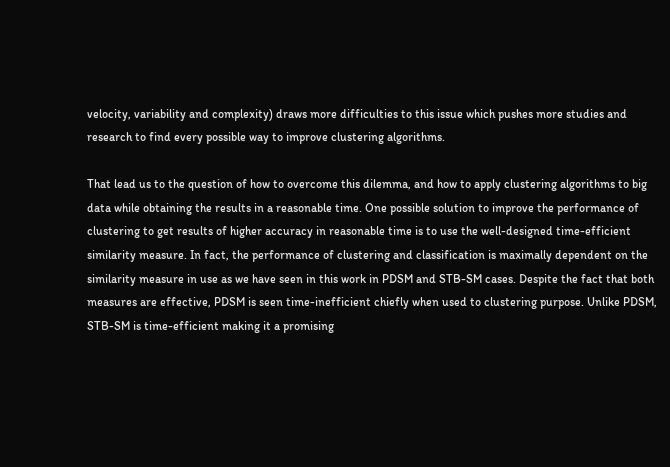velocity, variability and complexity) draws more difficulties to this issue which pushes more studies and research to find every possible way to improve clustering algorithms.

That lead us to the question of how to overcome this dilemma, and how to apply clustering algorithms to big data while obtaining the results in a reasonable time. One possible solution to improve the performance of clustering to get results of higher accuracy in reasonable time is to use the well-designed time-efficient similarity measure. In fact, the performance of clustering and classification is maximally dependent on the similarity measure in use as we have seen in this work in PDSM and STB-SM cases. Despite the fact that both measures are effective, PDSM is seen time-inefficient chiefly when used to clustering purpose. Unlike PDSM, STB-SM is time-efficient making it a promising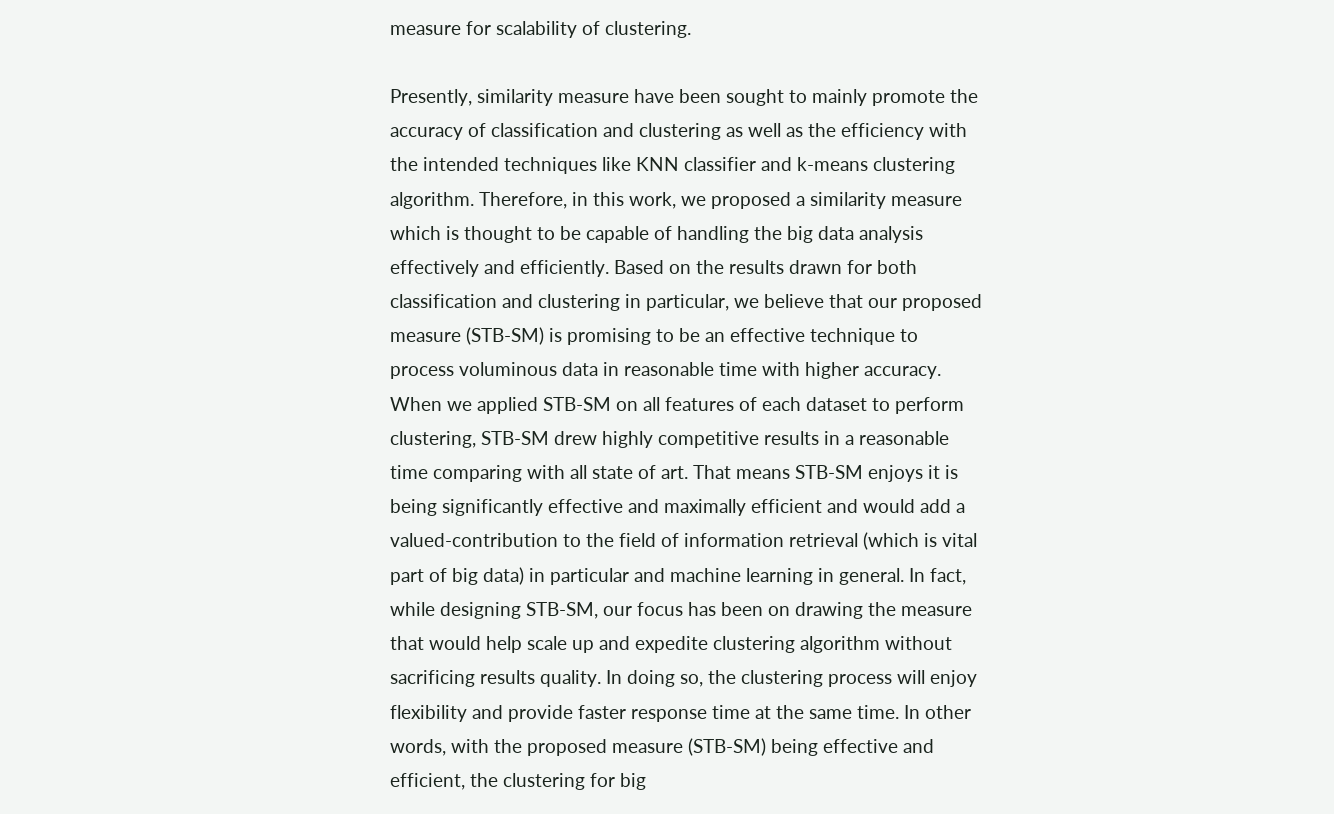measure for scalability of clustering.

Presently, similarity measure have been sought to mainly promote the accuracy of classification and clustering as well as the efficiency with the intended techniques like KNN classifier and k-means clustering algorithm. Therefore, in this work, we proposed a similarity measure which is thought to be capable of handling the big data analysis effectively and efficiently. Based on the results drawn for both classification and clustering in particular, we believe that our proposed measure (STB-SM) is promising to be an effective technique to process voluminous data in reasonable time with higher accuracy. When we applied STB-SM on all features of each dataset to perform clustering, STB-SM drew highly competitive results in a reasonable time comparing with all state of art. That means STB-SM enjoys it is being significantly effective and maximally efficient and would add a valued-contribution to the field of information retrieval (which is vital part of big data) in particular and machine learning in general. In fact, while designing STB-SM, our focus has been on drawing the measure that would help scale up and expedite clustering algorithm without sacrificing results quality. In doing so, the clustering process will enjoy flexibility and provide faster response time at the same time. In other words, with the proposed measure (STB-SM) being effective and efficient, the clustering for big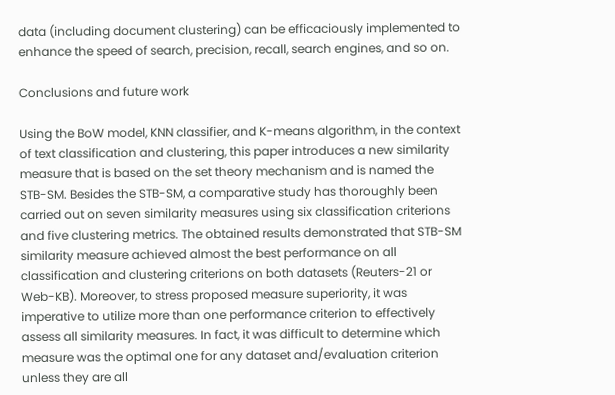data (including document clustering) can be efficaciously implemented to enhance the speed of search, precision, recall, search engines, and so on.

Conclusions and future work

Using the BoW model, KNN classifier, and K-means algorithm, in the context of text classification and clustering, this paper introduces a new similarity measure that is based on the set theory mechanism and is named the STB-SM. Besides the STB-SM, a comparative study has thoroughly been carried out on seven similarity measures using six classification criterions and five clustering metrics. The obtained results demonstrated that STB-SM similarity measure achieved almost the best performance on all classification and clustering criterions on both datasets (Reuters-21 or Web-KB). Moreover, to stress proposed measure superiority, it was imperative to utilize more than one performance criterion to effectively assess all similarity measures. In fact, it was difficult to determine which measure was the optimal one for any dataset and/evaluation criterion unless they are all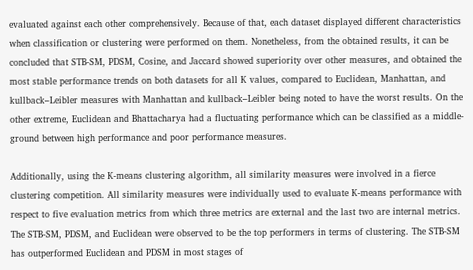evaluated against each other comprehensively. Because of that, each dataset displayed different characteristics when classification or clustering were performed on them. Nonetheless, from the obtained results, it can be concluded that STB-SM, PDSM, Cosine, and Jaccard showed superiority over other measures, and obtained the most stable performance trends on both datasets for all K values, compared to Euclidean, Manhattan, and kullback–Leibler measures with Manhattan and kullback–Leibler being noted to have the worst results. On the other extreme, Euclidean and Bhattacharya had a fluctuating performance which can be classified as a middle-ground between high performance and poor performance measures.

Additionally, using the K-means clustering algorithm, all similarity measures were involved in a fierce clustering competition. All similarity measures were individually used to evaluate K-means performance with respect to five evaluation metrics from which three metrics are external and the last two are internal metrics. The STB-SM, PDSM, and Euclidean were observed to be the top performers in terms of clustering. The STB-SM has outperformed Euclidean and PDSM in most stages of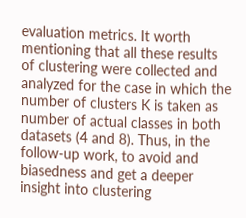evaluation metrics. It worth mentioning that all these results of clustering were collected and analyzed for the case in which the number of clusters K is taken as number of actual classes in both datasets (4 and 8). Thus, in the follow-up work, to avoid and biasedness and get a deeper insight into clustering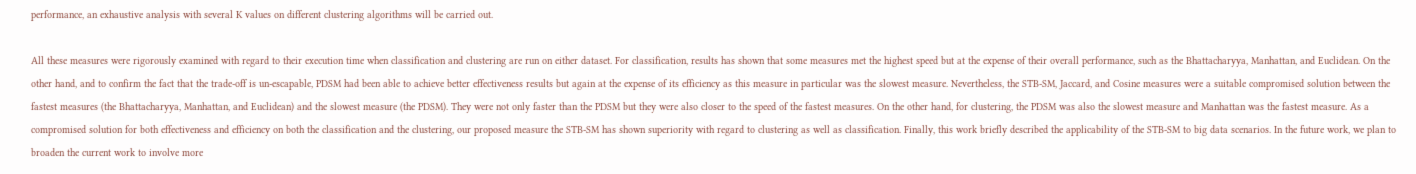performance, an exhaustive analysis with several K values on different clustering algorithms will be carried out.

All these measures were rigorously examined with regard to their execution time when classification and clustering are run on either dataset. For classification, results has shown that some measures met the highest speed but at the expense of their overall performance, such as the Bhattacharyya, Manhattan, and Euclidean. On the other hand, and to confirm the fact that the trade-off is un-escapable, PDSM had been able to achieve better effectiveness results but again at the expense of its efficiency as this measure in particular was the slowest measure. Nevertheless, the STB-SM, Jaccard, and Cosine measures were a suitable compromised solution between the fastest measures (the Bhattacharyya, Manhattan, and Euclidean) and the slowest measure (the PDSM). They were not only faster than the PDSM but they were also closer to the speed of the fastest measures. On the other hand, for clustering, the PDSM was also the slowest measure and Manhattan was the fastest measure. As a compromised solution for both effectiveness and efficiency on both the classification and the clustering, our proposed measure the STB-SM has shown superiority with regard to clustering as well as classification. Finally, this work briefly described the applicability of the STB-SM to big data scenarios. In the future work, we plan to broaden the current work to involve more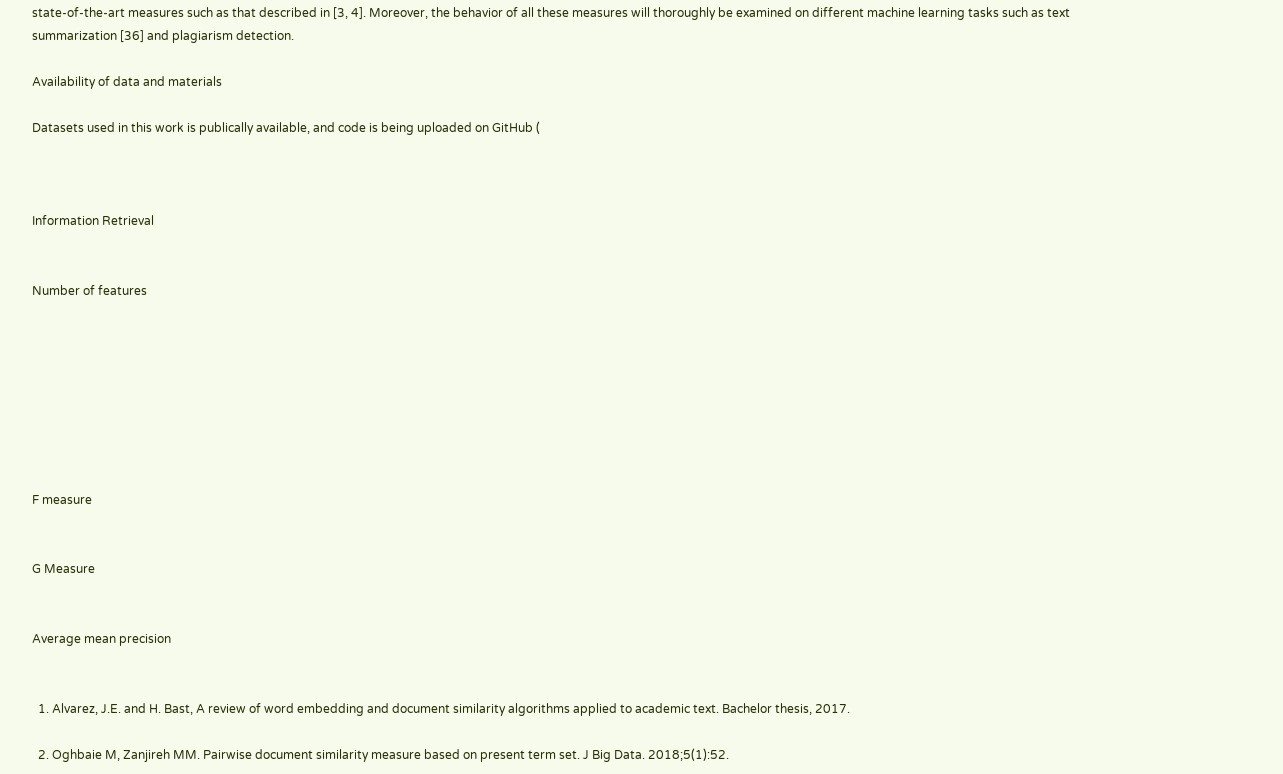state-of-the-art measures such as that described in [3, 4]. Moreover, the behavior of all these measures will thoroughly be examined on different machine learning tasks such as text summarization [36] and plagiarism detection.

Availability of data and materials

Datasets used in this work is publically available, and code is being uploaded on GitHub (



Information Retrieval


Number of features








F measure


G Measure


Average mean precision


  1. Alvarez, J.E. and H. Bast, A review of word embedding and document similarity algorithms applied to academic text. Bachelor thesis, 2017.

  2. Oghbaie M, Zanjireh MM. Pairwise document similarity measure based on present term set. J Big Data. 2018;5(1):52.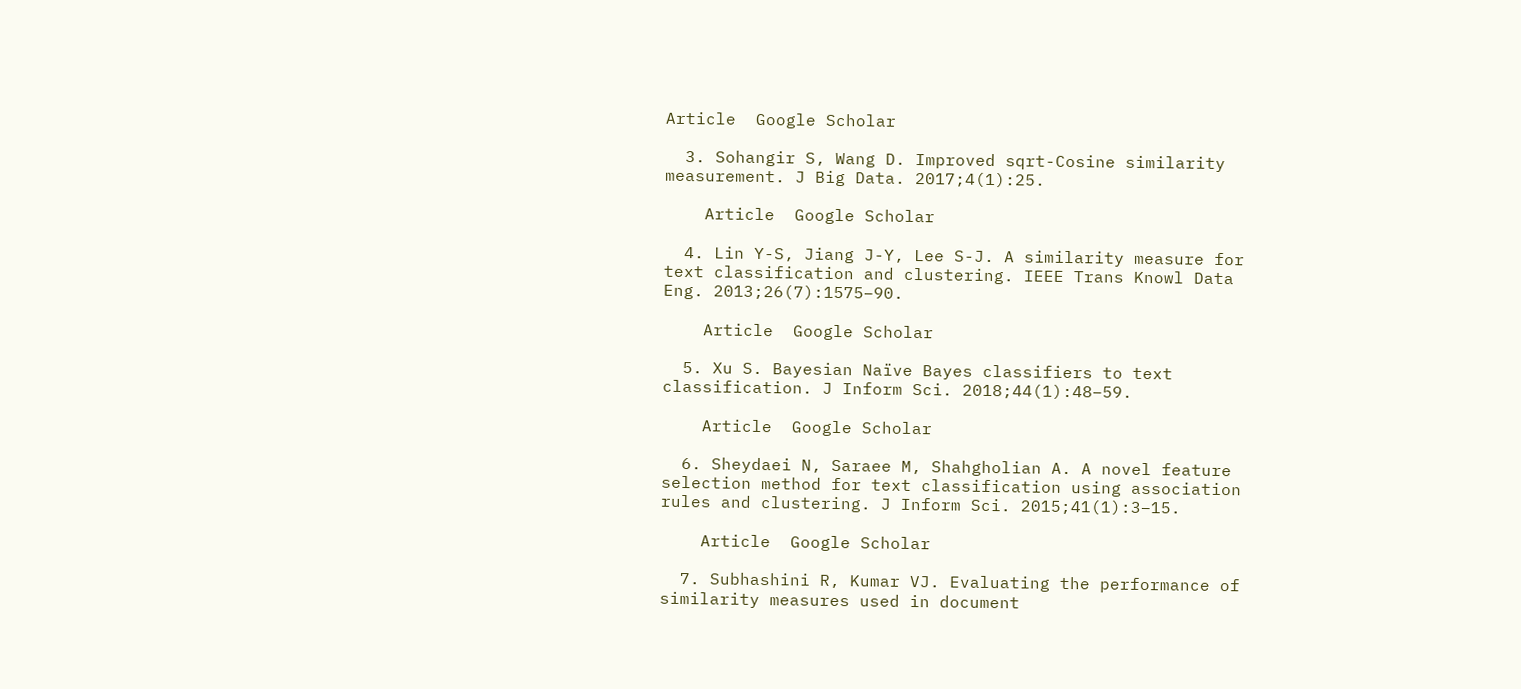Article  Google Scholar

  3. Sohangir S, Wang D. Improved sqrt-Cosine similarity measurement. J Big Data. 2017;4(1):25.

    Article  Google Scholar

  4. Lin Y-S, Jiang J-Y, Lee S-J. A similarity measure for text classification and clustering. IEEE Trans Knowl Data Eng. 2013;26(7):1575–90.

    Article  Google Scholar

  5. Xu S. Bayesian Naïve Bayes classifiers to text classification. J Inform Sci. 2018;44(1):48–59.

    Article  Google Scholar

  6. Sheydaei N, Saraee M, Shahgholian A. A novel feature selection method for text classification using association rules and clustering. J Inform Sci. 2015;41(1):3–15.

    Article  Google Scholar

  7. Subhashini R, Kumar VJ. Evaluating the performance of similarity measures used in document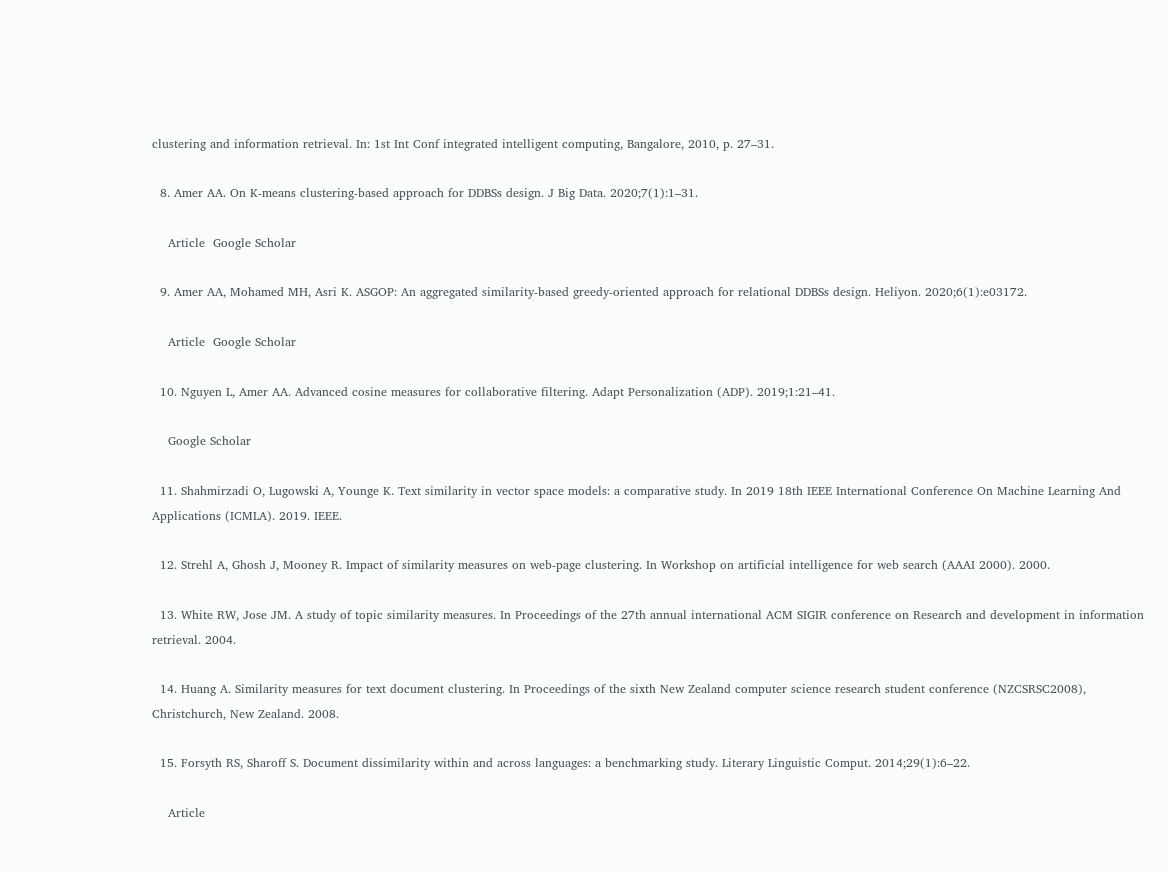clustering and information retrieval. In: 1st Int Conf integrated intelligent computing, Bangalore, 2010, p. 27–31.

  8. Amer AA. On K-means clustering-based approach for DDBSs design. J Big Data. 2020;7(1):1–31.

    Article  Google Scholar

  9. Amer AA, Mohamed MH, Asri K. ASGOP: An aggregated similarity-based greedy-oriented approach for relational DDBSs design. Heliyon. 2020;6(1):e03172.

    Article  Google Scholar

  10. Nguyen L, Amer AA. Advanced cosine measures for collaborative filtering. Adapt Personalization (ADP). 2019;1:21–41.

    Google Scholar

  11. Shahmirzadi O, Lugowski A, Younge K. Text similarity in vector space models: a comparative study. In 2019 18th IEEE International Conference On Machine Learning And Applications (ICMLA). 2019. IEEE.

  12. Strehl A, Ghosh J, Mooney R. Impact of similarity measures on web-page clustering. In Workshop on artificial intelligence for web search (AAAI 2000). 2000.

  13. White RW, Jose JM. A study of topic similarity measures. In Proceedings of the 27th annual international ACM SIGIR conference on Research and development in information retrieval. 2004.

  14. Huang A. Similarity measures for text document clustering. In Proceedings of the sixth New Zealand computer science research student conference (NZCSRSC2008), Christchurch, New Zealand. 2008.

  15. Forsyth RS, Sharoff S. Document dissimilarity within and across languages: a benchmarking study. Literary Linguistic Comput. 2014;29(1):6–22.

    Article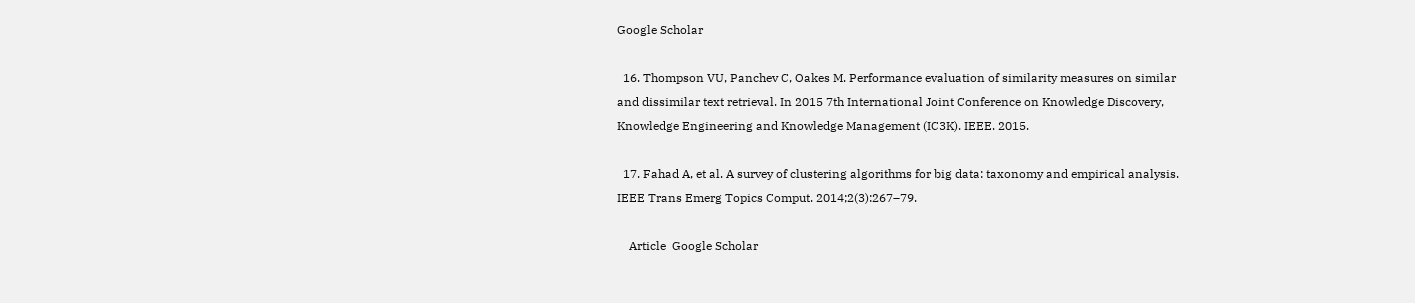Google Scholar

  16. Thompson VU, Panchev C, Oakes M. Performance evaluation of similarity measures on similar and dissimilar text retrieval. In 2015 7th International Joint Conference on Knowledge Discovery, Knowledge Engineering and Knowledge Management (IC3K). IEEE. 2015.

  17. Fahad A, et al. A survey of clustering algorithms for big data: taxonomy and empirical analysis. IEEE Trans Emerg Topics Comput. 2014;2(3):267–79.

    Article  Google Scholar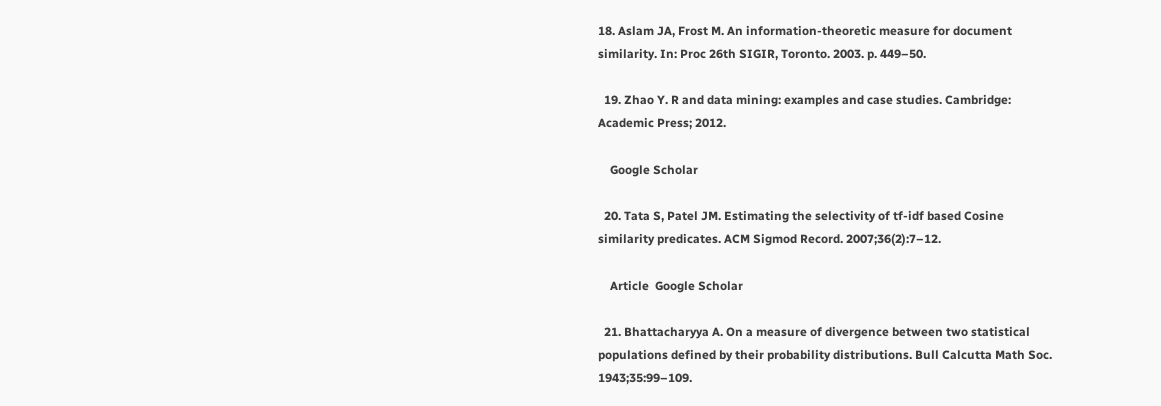18. Aslam JA, Frost M. An information-theoretic measure for document similarity. In: Proc 26th SIGIR, Toronto. 2003. p. 449–50.

  19. Zhao Y. R and data mining: examples and case studies. Cambridge: Academic Press; 2012.

    Google Scholar

  20. Tata S, Patel JM. Estimating the selectivity of tf-idf based Cosine similarity predicates. ACM Sigmod Record. 2007;36(2):7–12.

    Article  Google Scholar

  21. Bhattacharyya A. On a measure of divergence between two statistical populations defined by their probability distributions. Bull Calcutta Math Soc. 1943;35:99–109.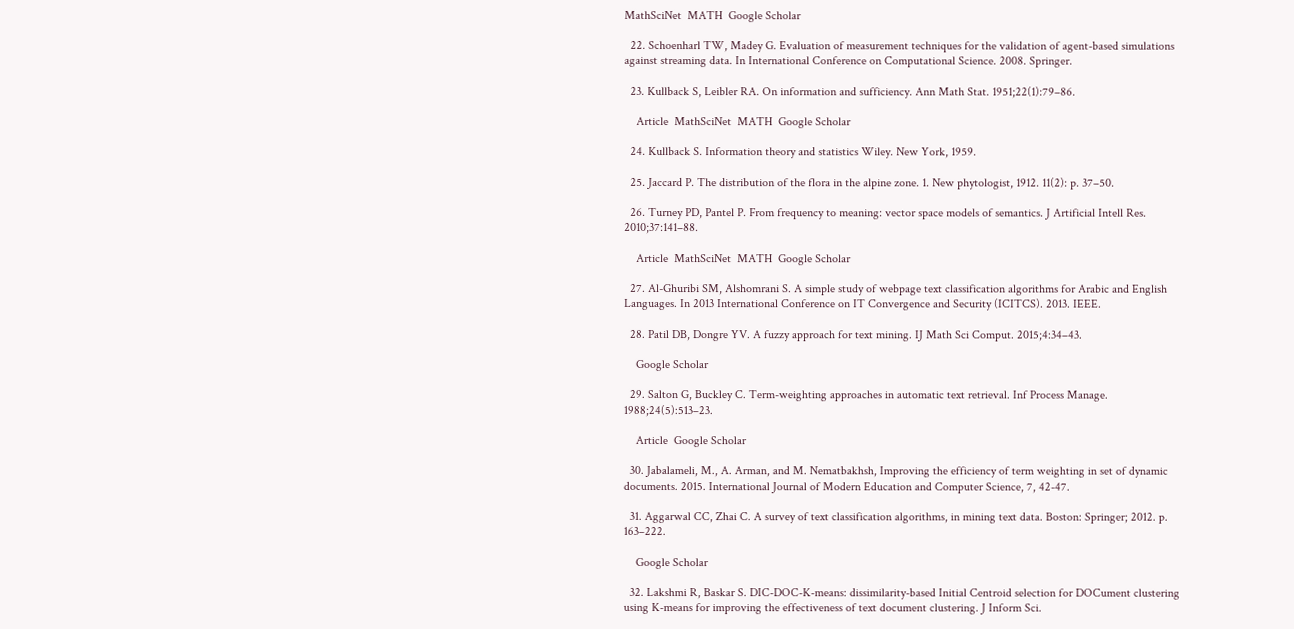MathSciNet  MATH  Google Scholar

  22. Schoenharl TW, Madey G. Evaluation of measurement techniques for the validation of agent-based simulations against streaming data. In International Conference on Computational Science. 2008. Springer.

  23. Kullback S, Leibler RA. On information and sufficiency. Ann Math Stat. 1951;22(1):79–86.

    Article  MathSciNet  MATH  Google Scholar

  24. Kullback S. Information theory and statistics Wiley. New York, 1959.

  25. Jaccard P. The distribution of the flora in the alpine zone. 1. New phytologist, 1912. 11(2): p. 37–50.

  26. Turney PD, Pantel P. From frequency to meaning: vector space models of semantics. J Artificial Intell Res. 2010;37:141–88.

    Article  MathSciNet  MATH  Google Scholar

  27. Al-Ghuribi SM, Alshomrani S. A simple study of webpage text classification algorithms for Arabic and English Languages. In 2013 International Conference on IT Convergence and Security (ICITCS). 2013. IEEE.

  28. Patil DB, Dongre YV. A fuzzy approach for text mining. IJ Math Sci Comput. 2015;4:34–43.

    Google Scholar

  29. Salton G, Buckley C. Term-weighting approaches in automatic text retrieval. Inf Process Manage. 1988;24(5):513–23.

    Article  Google Scholar

  30. Jabalameli, M., A. Arman, and M. Nematbakhsh, Improving the efficiency of term weighting in set of dynamic documents. 2015. International Journal of Modern Education and Computer Science, 7, 42-47.

  31. Aggarwal CC, Zhai C. A survey of text classification algorithms, in mining text data. Boston: Springer; 2012. p. 163–222.

    Google Scholar

  32. Lakshmi R, Baskar S. DIC-DOC-K-means: dissimilarity-based Initial Centroid selection for DOCument clustering using K-means for improving the effectiveness of text document clustering. J Inform Sci.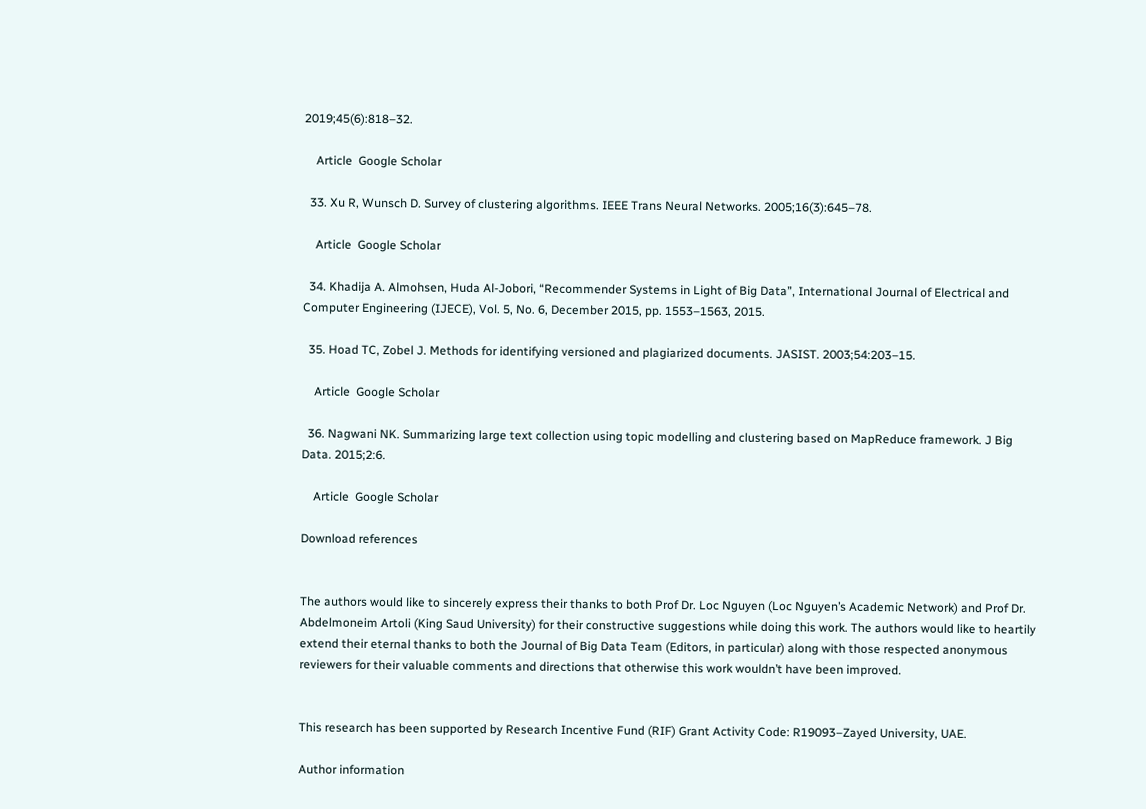2019;45(6):818–32.

    Article  Google Scholar

  33. Xu R, Wunsch D. Survey of clustering algorithms. IEEE Trans Neural Networks. 2005;16(3):645–78.

    Article  Google Scholar

  34. Khadija A. Almohsen, Huda Al-Jobori, “Recommender Systems in Light of Big Data”, International Journal of Electrical and Computer Engineering (IJECE), Vol. 5, No. 6, December 2015, pp. 1553–1563, 2015.

  35. Hoad TC, Zobel J. Methods for identifying versioned and plagiarized documents. JASIST. 2003;54:203–15.

    Article  Google Scholar

  36. Nagwani NK. Summarizing large text collection using topic modelling and clustering based on MapReduce framework. J Big Data. 2015;2:6.

    Article  Google Scholar

Download references


The authors would like to sincerely express their thanks to both Prof Dr. Loc Nguyen (Loc Nguyen’s Academic Network) and Prof Dr. Abdelmoneim Artoli (King Saud University) for their constructive suggestions while doing this work. The authors would like to heartily extend their eternal thanks to both the Journal of Big Data Team (Editors, in particular) along with those respected anonymous reviewers for their valuable comments and directions that otherwise this work wouldn’t have been improved.


This research has been supported by Research Incentive Fund (RIF) Grant Activity Code: R19093–Zayed University, UAE.

Author information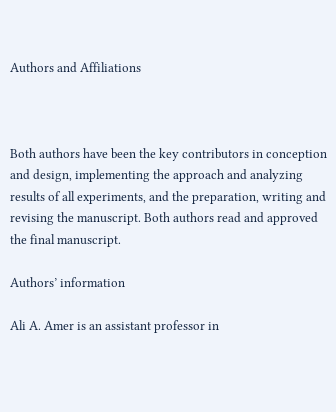Authors and Affiliations



Both authors have been the key contributors in conception and design, implementing the approach and analyzing results of all experiments, and the preparation, writing and revising the manuscript. Both authors read and approved the final manuscript.

Authors’ information

Ali A. Amer is an assistant professor in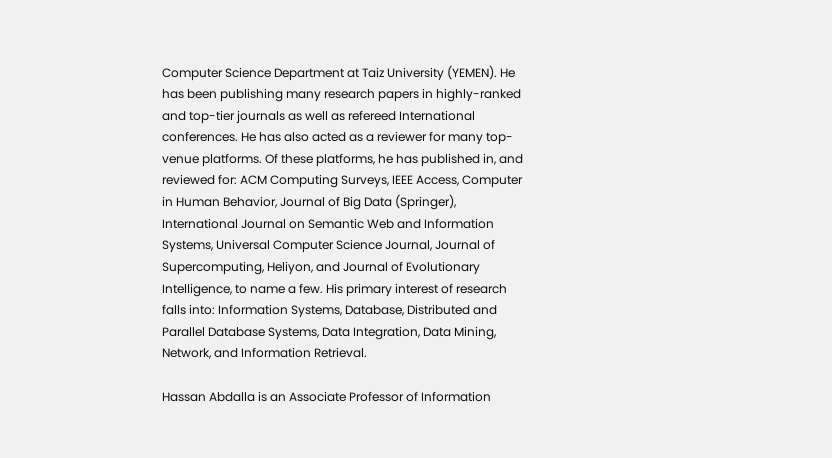Computer Science Department at Taiz University (YEMEN). He has been publishing many research papers in highly-ranked and top-tier journals as well as refereed International conferences. He has also acted as a reviewer for many top-venue platforms. Of these platforms, he has published in, and reviewed for: ACM Computing Surveys, IEEE Access, Computer in Human Behavior, Journal of Big Data (Springer), International Journal on Semantic Web and Information Systems, Universal Computer Science Journal, Journal of Supercomputing, Heliyon, and Journal of Evolutionary Intelligence, to name a few. His primary interest of research falls into: Information Systems, Database, Distributed and Parallel Database Systems, Data Integration, Data Mining, Network, and Information Retrieval.

Hassan Abdalla is an Associate Professor of Information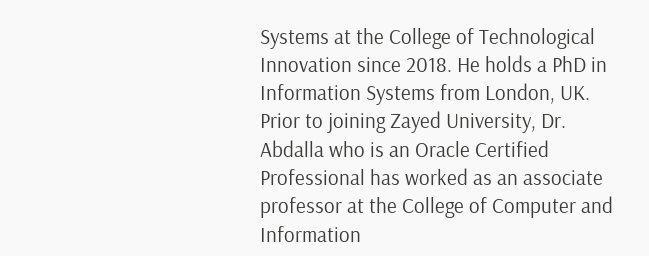Systems at the College of Technological Innovation since 2018. He holds a PhD in Information Systems from London, UK. Prior to joining Zayed University, Dr. Abdalla who is an Oracle Certified Professional has worked as an associate professor at the College of Computer and Information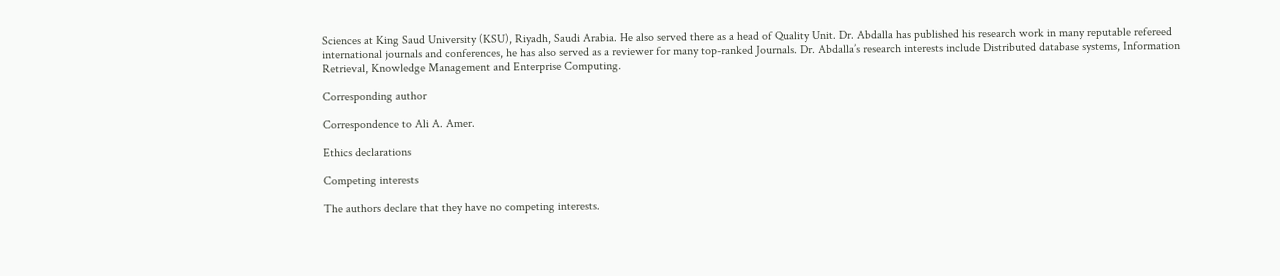Sciences at King Saud University (KSU), Riyadh, Saudi Arabia. He also served there as a head of Quality Unit. Dr. Abdalla has published his research work in many reputable refereed international journals and conferences, he has also served as a reviewer for many top-ranked Journals. Dr. Abdalla’s research interests include Distributed database systems, Information Retrieval, Knowledge Management and Enterprise Computing.

Corresponding author

Correspondence to Ali A. Amer.

Ethics declarations

Competing interests

The authors declare that they have no competing interests.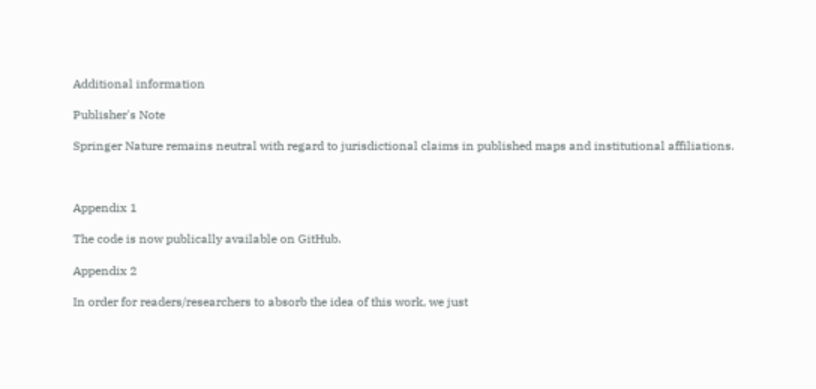Additional information

Publisher's Note

Springer Nature remains neutral with regard to jurisdictional claims in published maps and institutional affiliations.



Appendix 1

The code is now publically available on GitHub.

Appendix 2

In order for readers/researchers to absorb the idea of this work, we just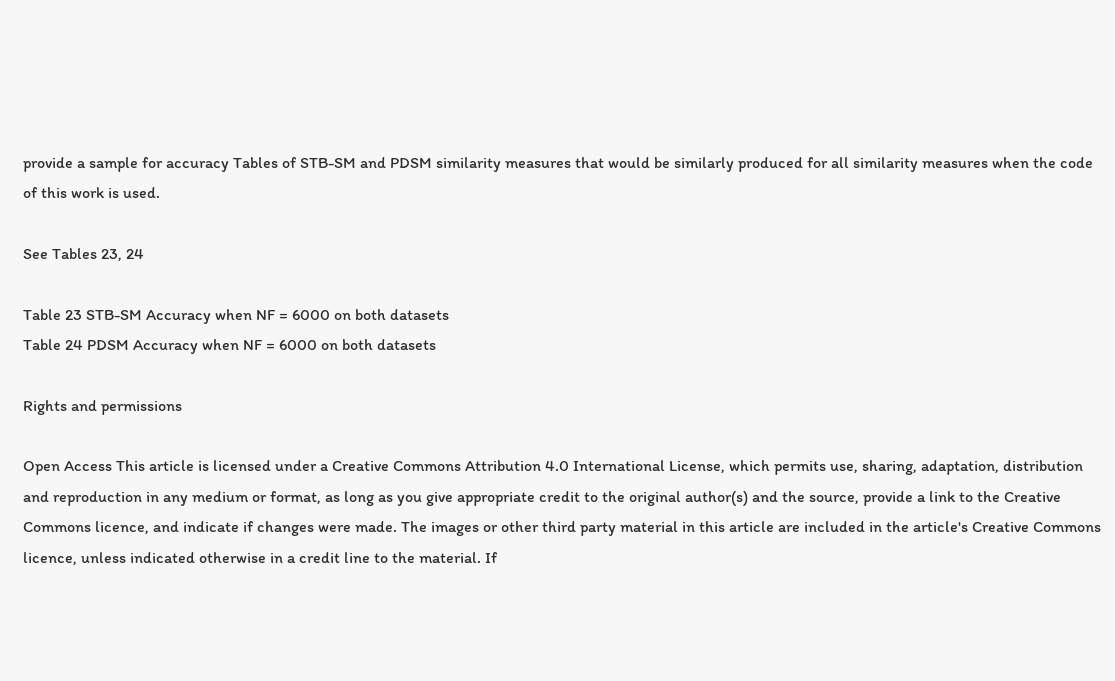provide a sample for accuracy Tables of STB-SM and PDSM similarity measures that would be similarly produced for all similarity measures when the code of this work is used.

See Tables 23, 24

Table 23 STB-SM Accuracy when NF = 6000 on both datasets
Table 24 PDSM Accuracy when NF = 6000 on both datasets

Rights and permissions

Open Access This article is licensed under a Creative Commons Attribution 4.0 International License, which permits use, sharing, adaptation, distribution and reproduction in any medium or format, as long as you give appropriate credit to the original author(s) and the source, provide a link to the Creative Commons licence, and indicate if changes were made. The images or other third party material in this article are included in the article's Creative Commons licence, unless indicated otherwise in a credit line to the material. If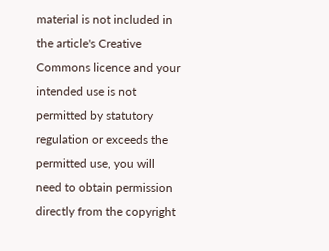material is not included in the article's Creative Commons licence and your intended use is not permitted by statutory regulation or exceeds the permitted use, you will need to obtain permission directly from the copyright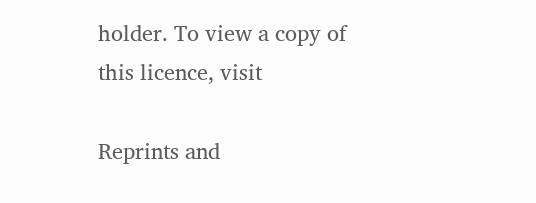holder. To view a copy of this licence, visit

Reprints and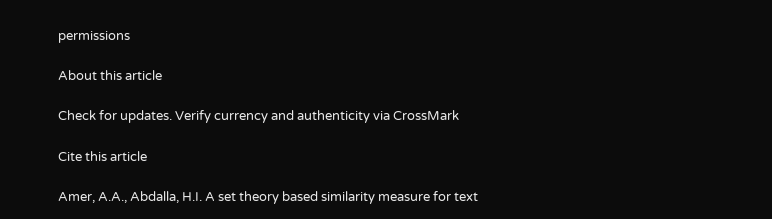permissions

About this article

Check for updates. Verify currency and authenticity via CrossMark

Cite this article

Amer, A.A., Abdalla, H.I. A set theory based similarity measure for text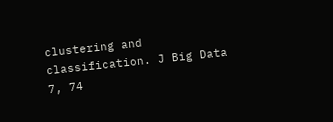clustering and classification. J Big Data 7, 74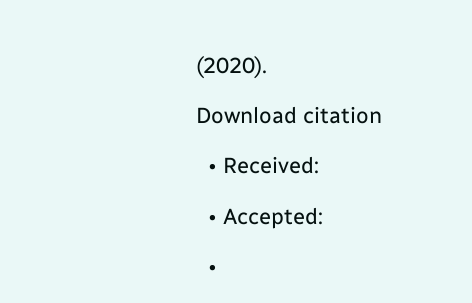(2020).

Download citation

  • Received:

  • Accepted:

  •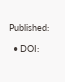Published:

  • DOI: